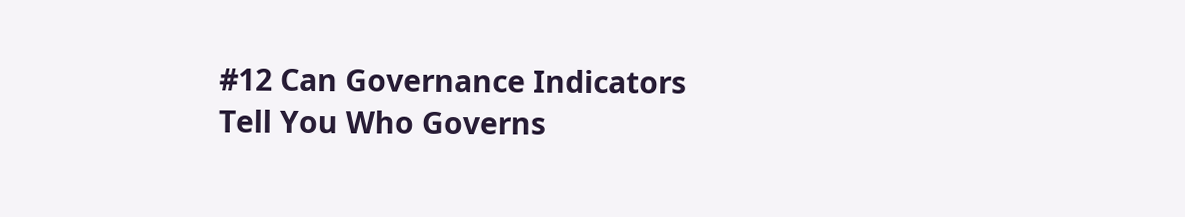#12 Can Governance Indicators Tell You Who Governs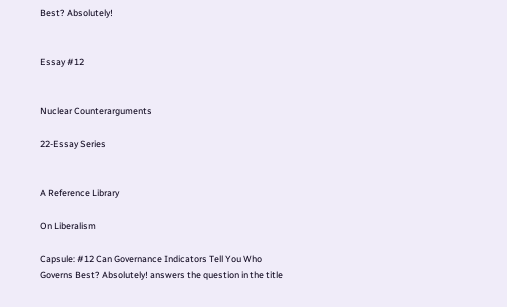Best? Absolutely!


Essay #12


Nuclear Counterarguments

22-Essay Series


A Reference Library

On Liberalism

Capsule: #12 Can Governance Indicators Tell You Who Governs Best? Absolutely! answers the question in the title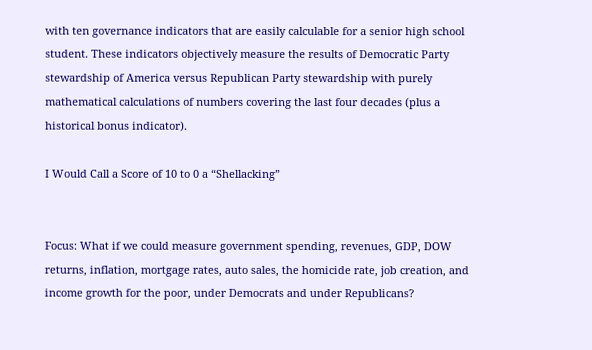with ten governance indicators that are easily calculable for a senior high school student. These indicators objectively measure the results of Democratic Party stewardship of America versus Republican Party stewardship with purely mathematical calculations of numbers covering the last four decades (plus a historical bonus indicator).

I Would Call a Score of 10 to 0 a “Shellacking”


Focus: What if we could measure government spending, revenues, GDP, DOW returns, inflation, mortgage rates, auto sales, the homicide rate, job creation, and income growth for the poor, under Democrats and under Republicans?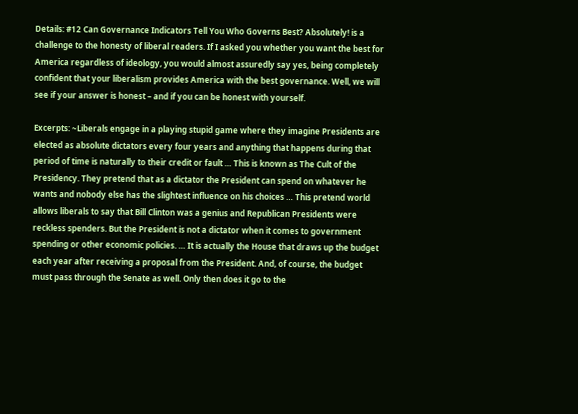Details: #12 Can Governance Indicators Tell You Who Governs Best? Absolutely! is a challenge to the honesty of liberal readers. If I asked you whether you want the best for America regardless of ideology, you would almost assuredly say yes, being completely confident that your liberalism provides America with the best governance. Well, we will see if your answer is honest – and if you can be honest with yourself.

Excerpts: ~Liberals engage in a playing stupid game where they imagine Presidents are elected as absolute dictators every four years and anything that happens during that period of time is naturally to their credit or fault … This is known as The Cult of the Presidency. They pretend that as a dictator the President can spend on whatever he wants and nobody else has the slightest influence on his choices … This pretend world allows liberals to say that Bill Clinton was a genius and Republican Presidents were reckless spenders. But the President is not a dictator when it comes to government spending or other economic policies. … It is actually the House that draws up the budget each year after receiving a proposal from the President. And, of course, the budget must pass through the Senate as well. Only then does it go to the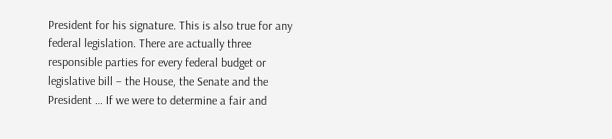President for his signature. This is also true for any federal legislation. There are actually three responsible parties for every federal budget or legislative bill – the House, the Senate and the President … If we were to determine a fair and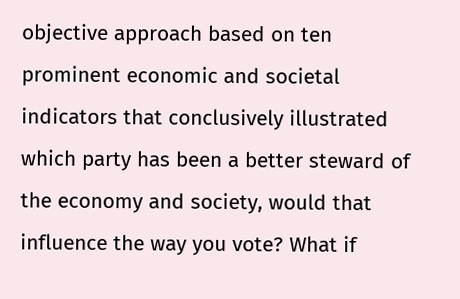objective approach based on ten prominent economic and societal indicators that conclusively illustrated which party has been a better steward of the economy and society, would that influence the way you vote? What if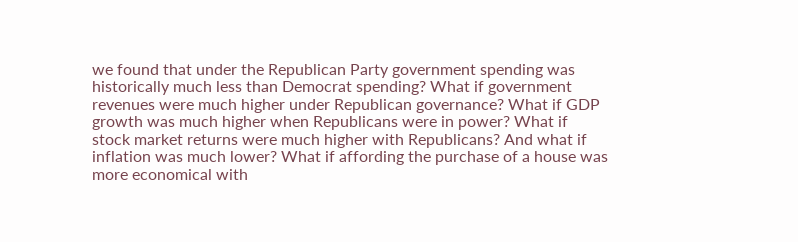we found that under the Republican Party government spending was historically much less than Democrat spending? What if government revenues were much higher under Republican governance? What if GDP growth was much higher when Republicans were in power? What if stock market returns were much higher with Republicans? And what if inflation was much lower? What if affording the purchase of a house was more economical with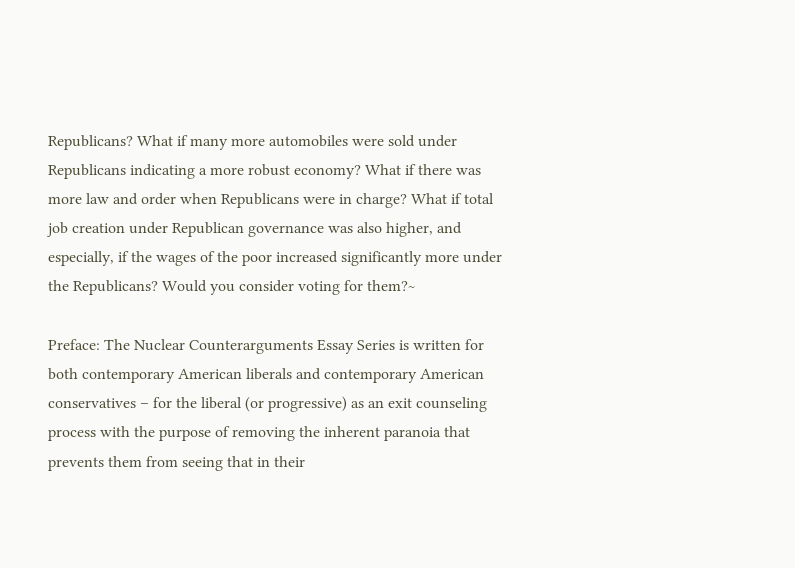Republicans? What if many more automobiles were sold under Republicans indicating a more robust economy? What if there was more law and order when Republicans were in charge? What if total job creation under Republican governance was also higher, and especially, if the wages of the poor increased significantly more under the Republicans? Would you consider voting for them?~

Preface: The Nuclear Counterarguments Essay Series is written for both contemporary American liberals and contemporary American conservatives – for the liberal (or progressive) as an exit counseling process with the purpose of removing the inherent paranoia that prevents them from seeing that in their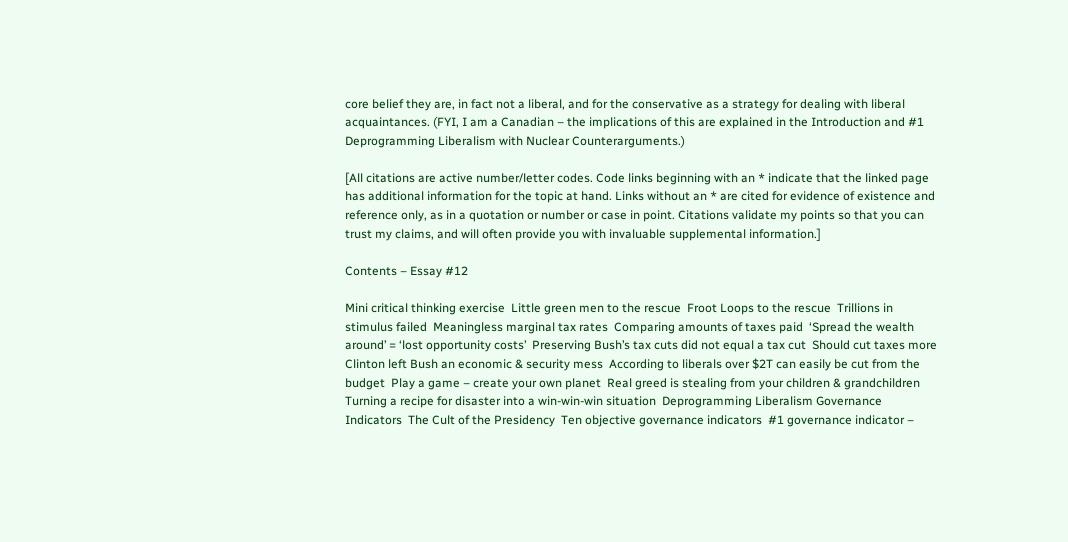core belief they are, in fact not a liberal, and for the conservative as a strategy for dealing with liberal acquaintances. (FYI, I am a Canadian – the implications of this are explained in the Introduction and #1 Deprogramming Liberalism with Nuclear Counterarguments.)

[All citations are active number/letter codes. Code links beginning with an * indicate that the linked page has additional information for the topic at hand. Links without an * are cited for evidence of existence and reference only, as in a quotation or number or case in point. Citations validate my points so that you can trust my claims, and will often provide you with invaluable supplemental information.]

Contents – Essay #12

Mini critical thinking exercise  Little green men to the rescue  Froot Loops to the rescue  Trillions in stimulus failed  Meaningless marginal tax rates  Comparing amounts of taxes paid  ‘Spread the wealth around’ = ‘lost opportunity costs’  Preserving Bush’s tax cuts did not equal a tax cut  Should cut taxes more  Clinton left Bush an economic & security mess  According to liberals over $2T can easily be cut from the budget  Play a game – create your own planet  Real greed is stealing from your children & grandchildren  Turning a recipe for disaster into a win-win-win situation  Deprogramming Liberalism Governance Indicators  The Cult of the Presidency  Ten objective governance indicators  #1 governance indicator –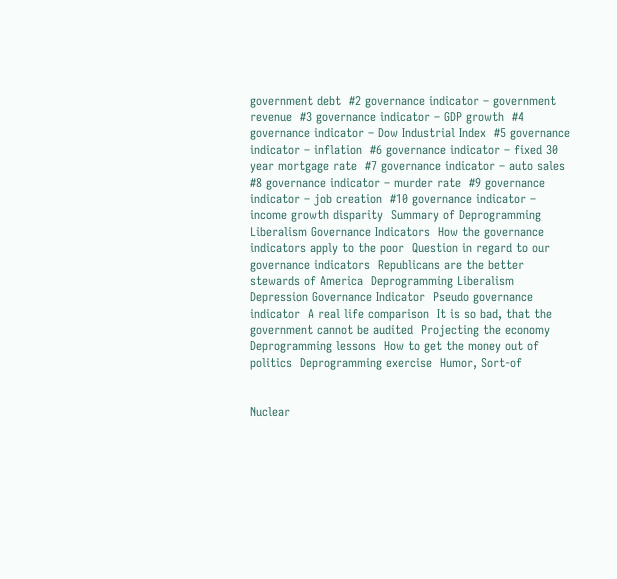government debt  #2 governance indicator – government revenue  #3 governance indicator – GDP growth  #4 governance indicator – Dow Industrial Index  #5 governance indicator – inflation  #6 governance indicator – fixed 30 year mortgage rate  #7 governance indicator – auto sales  #8 governance indicator – murder rate  #9 governance indicator – job creation  #10 governance indicator – income growth disparity  Summary of Deprogramming Liberalism Governance Indicators  How the governance indicators apply to the poor  Question in regard to our governance indicators  Republicans are the better stewards of America  Deprogramming Liberalism Depression Governance Indicator  Pseudo governance indicator  A real life comparison  It is so bad, that the government cannot be audited  Projecting the economy  Deprogramming lessons  How to get the money out of politics  Deprogramming exercise  Humor, Sort-of


Nuclear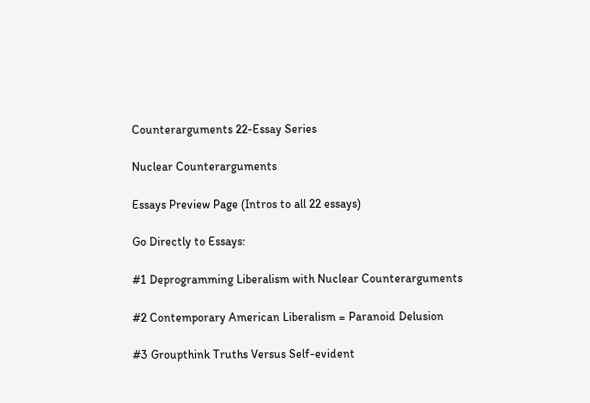Counterarguments 22-Essay Series

Nuclear Counterarguments

Essays Preview Page (Intros to all 22 essays)

Go Directly to Essays:

#1 Deprogramming Liberalism with Nuclear Counterarguments

#2 Contemporary American Liberalism = Paranoid Delusion

#3 Groupthink Truths Versus Self-evident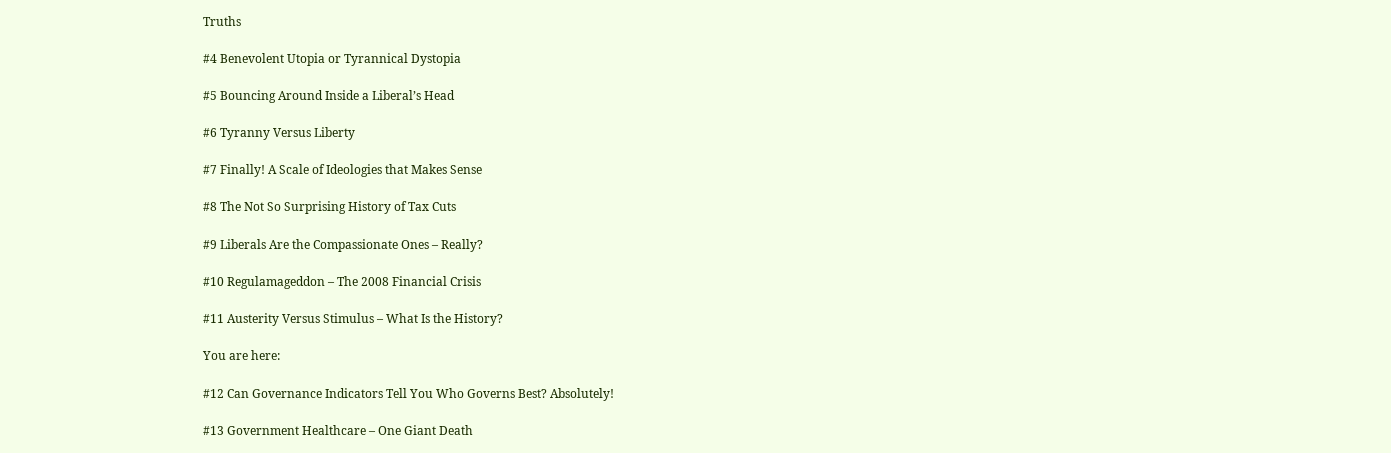Truths

#4 Benevolent Utopia or Tyrannical Dystopia

#5 Bouncing Around Inside a Liberal’s Head

#6 Tyranny Versus Liberty

#7 Finally! A Scale of Ideologies that Makes Sense

#8 The Not So Surprising History of Tax Cuts

#9 Liberals Are the Compassionate Ones – Really?

#10 Regulamageddon – The 2008 Financial Crisis

#11 Austerity Versus Stimulus – What Is the History?

You are here:

#12 Can Governance Indicators Tell You Who Governs Best? Absolutely!

#13 Government Healthcare – One Giant Death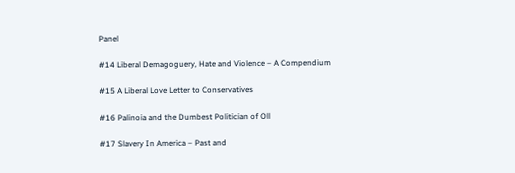Panel

#14 Liberal Demagoguery, Hate and Violence – A Compendium

#15 A Liberal Love Letter to Conservatives

#16 Palinoia and the Dumbest Politician of Oll

#17 Slavery In America – Past and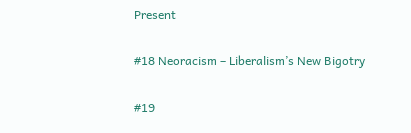Present

#18 Neoracism – Liberalism’s New Bigotry

#19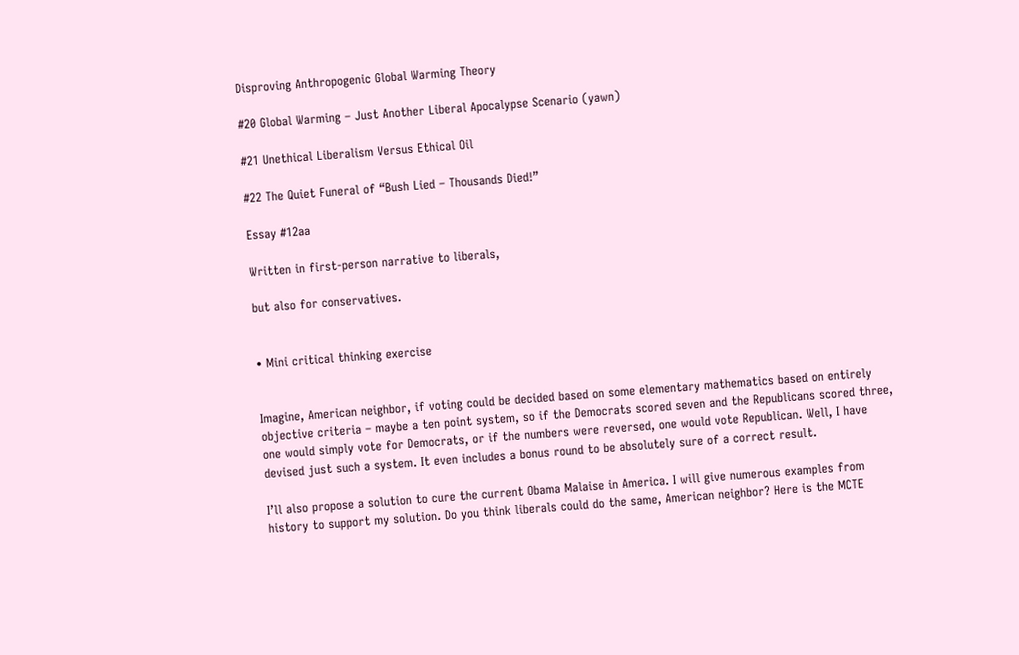Disproving Anthropogenic Global Warming Theory

#20 Global Warming – Just Another Liberal Apocalypse Scenario (yawn)

#21 Unethical Liberalism Versus Ethical Oil

#22 The Quiet Funeral of “Bush Lied – Thousands Died!”

Essay #12aa

Written in first-person narrative to liberals,

but also for conservatives.


• Mini critical thinking exercise


Imagine, American neighbor, if voting could be decided based on some elementary mathematics based on entirely objective criteria – maybe a ten point system, so if the Democrats scored seven and the Republicans scored three, one would simply vote for Democrats, or if the numbers were reversed, one would vote Republican. Well, I have devised just such a system. It even includes a bonus round to be absolutely sure of a correct result.

I’ll also propose a solution to cure the current Obama Malaise in America. I will give numerous examples from history to support my solution. Do you think liberals could do the same, American neighbor? Here is the MCTE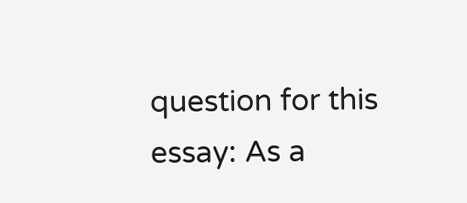question for this essay: As a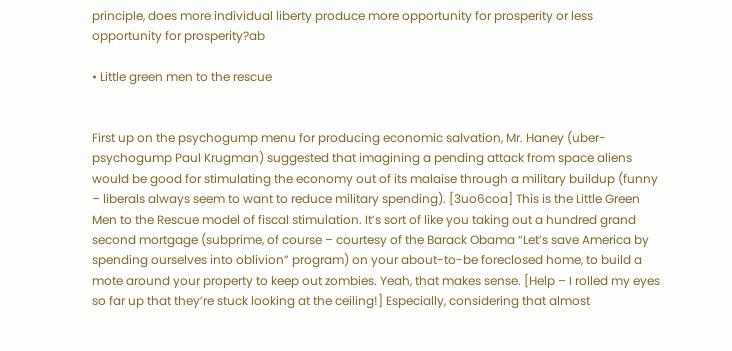principle, does more individual liberty produce more opportunity for prosperity or less opportunity for prosperity?ab

• Little green men to the rescue


First up on the psychogump menu for producing economic salvation, Mr. Haney (uber-psychogump Paul Krugman) suggested that imagining a pending attack from space aliens would be good for stimulating the economy out of its malaise through a military buildup (funny – liberals always seem to want to reduce military spending). [3uo6coa] This is the Little Green Men to the Rescue model of fiscal stimulation. It’s sort of like you taking out a hundred grand second mortgage (subprime, of course – courtesy of the Barack Obama “Let’s save America by spending ourselves into oblivion” program) on your about-to-be foreclosed home, to build a mote around your property to keep out zombies. Yeah, that makes sense. [Help – I rolled my eyes so far up that they’re stuck looking at the ceiling!] Especially, considering that almost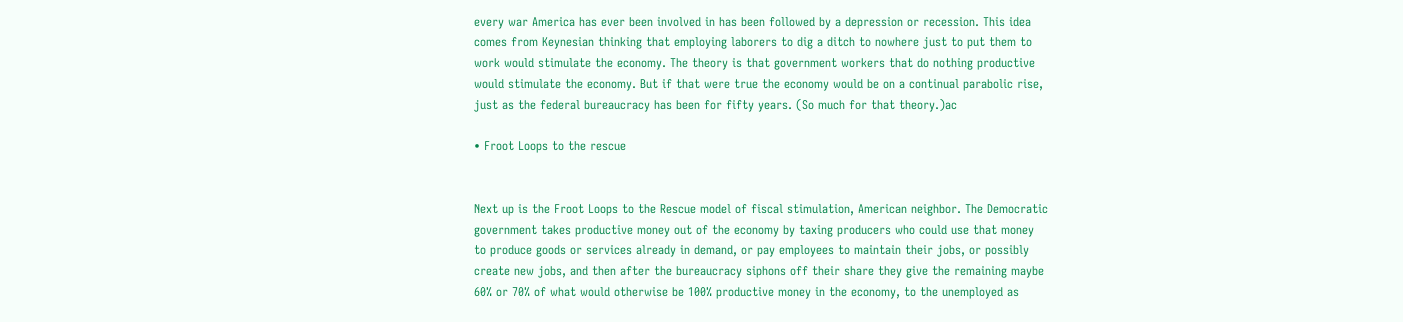every war America has ever been involved in has been followed by a depression or recession. This idea comes from Keynesian thinking that employing laborers to dig a ditch to nowhere just to put them to work would stimulate the economy. The theory is that government workers that do nothing productive would stimulate the economy. But if that were true the economy would be on a continual parabolic rise, just as the federal bureaucracy has been for fifty years. (So much for that theory.)ac

• Froot Loops to the rescue


Next up is the Froot Loops to the Rescue model of fiscal stimulation, American neighbor. The Democratic government takes productive money out of the economy by taxing producers who could use that money to produce goods or services already in demand, or pay employees to maintain their jobs, or possibly create new jobs, and then after the bureaucracy siphons off their share they give the remaining maybe 60% or 70% of what would otherwise be 100% productive money in the economy, to the unemployed as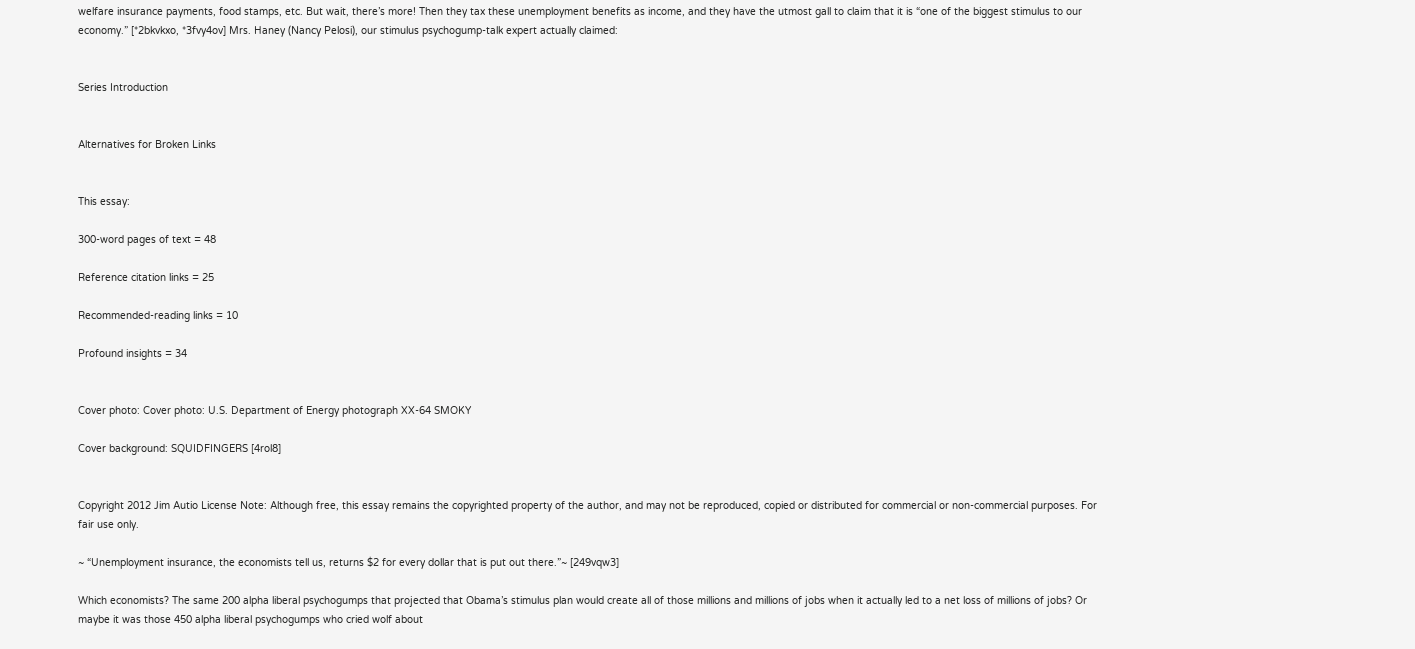welfare insurance payments, food stamps, etc. But wait, there’s more! Then they tax these unemployment benefits as income, and they have the utmost gall to claim that it is “one of the biggest stimulus to our economy.” [*2bkvkxo, *3fvy4ov] Mrs. Haney (Nancy Pelosi), our stimulus psychogump-talk expert actually claimed:


Series Introduction


Alternatives for Broken Links


This essay:

300-word pages of text = 48

Reference citation links = 25

Recommended-reading links = 10

Profound insights = 34


Cover photo: Cover photo: U.S. Department of Energy photograph XX-64 SMOKY

Cover background: SQUIDFINGERS [4rol8]


Copyright 2012 Jim Autio License Note: Although free, this essay remains the copyrighted property of the author, and may not be reproduced, copied or distributed for commercial or non-commercial purposes. For fair use only.

~ “Unemployment insurance, the economists tell us, returns $2 for every dollar that is put out there.”~ [249vqw3]

Which economists? The same 200 alpha liberal psychogumps that projected that Obama’s stimulus plan would create all of those millions and millions of jobs when it actually led to a net loss of millions of jobs? Or maybe it was those 450 alpha liberal psychogumps who cried wolf about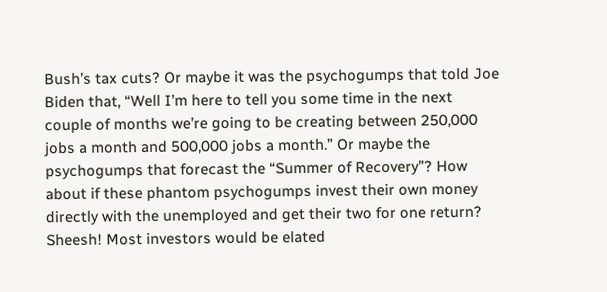Bush’s tax cuts? Or maybe it was the psychogumps that told Joe Biden that, “Well I’m here to tell you some time in the next couple of months we’re going to be creating between 250,000 jobs a month and 500,000 jobs a month.” Or maybe the psychogumps that forecast the “Summer of Recovery”? How about if these phantom psychogumps invest their own money directly with the unemployed and get their two for one return? Sheesh! Most investors would be elated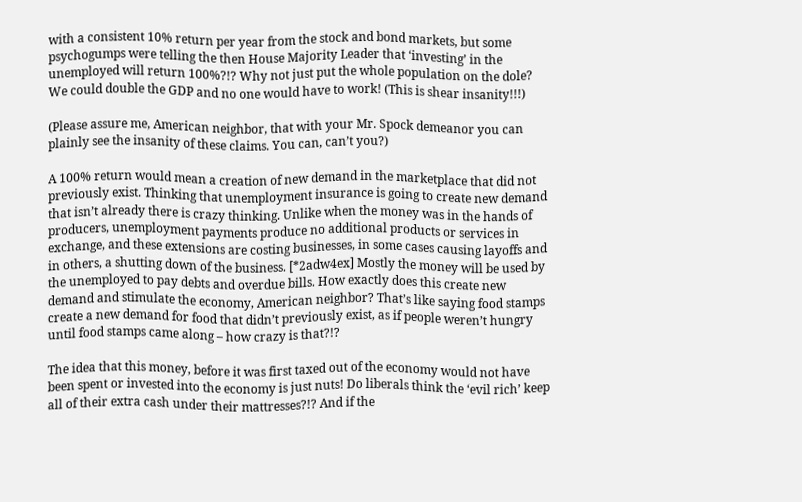with a consistent 10% return per year from the stock and bond markets, but some psychogumps were telling the then House Majority Leader that ‘investing’ in the unemployed will return 100%?!? Why not just put the whole population on the dole? We could double the GDP and no one would have to work! (This is shear insanity!!!)

(Please assure me, American neighbor, that with your Mr. Spock demeanor you can plainly see the insanity of these claims. You can, can’t you?)

A 100% return would mean a creation of new demand in the marketplace that did not previously exist. Thinking that unemployment insurance is going to create new demand that isn’t already there is crazy thinking. Unlike when the money was in the hands of producers, unemployment payments produce no additional products or services in exchange, and these extensions are costing businesses, in some cases causing layoffs and in others, a shutting down of the business. [*2adw4ex] Mostly the money will be used by the unemployed to pay debts and overdue bills. How exactly does this create new demand and stimulate the economy, American neighbor? That’s like saying food stamps create a new demand for food that didn’t previously exist, as if people weren’t hungry until food stamps came along – how crazy is that?!?

The idea that this money, before it was first taxed out of the economy would not have been spent or invested into the economy is just nuts! Do liberals think the ‘evil rich’ keep all of their extra cash under their mattresses?!? And if the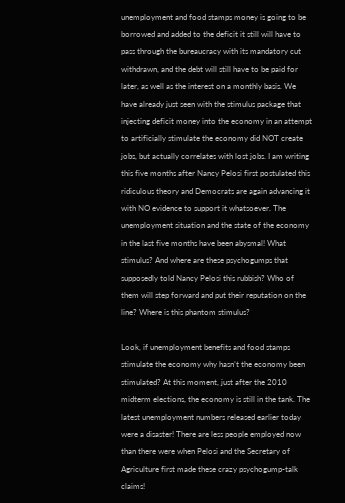unemployment and food stamps money is going to be borrowed and added to the deficit it still will have to pass through the bureaucracy with its mandatory cut withdrawn, and the debt will still have to be paid for later, as well as the interest on a monthly basis. We have already just seen with the stimulus package that injecting deficit money into the economy in an attempt to artificially stimulate the economy did NOT create jobs, but actually correlates with lost jobs. I am writing this five months after Nancy Pelosi first postulated this ridiculous theory and Democrats are again advancing it with NO evidence to support it whatsoever. The unemployment situation and the state of the economy in the last five months have been abysmal! What stimulus? And where are these psychogumps that supposedly told Nancy Pelosi this rubbish? Who of them will step forward and put their reputation on the line? Where is this phantom stimulus?

Look, if unemployment benefits and food stamps stimulate the economy why hasn’t the economy been stimulated? At this moment, just after the 2010 midterm elections, the economy is still in the tank. The latest unemployment numbers released earlier today were a disaster! There are less people employed now than there were when Pelosi and the Secretary of Agriculture first made these crazy psychogump-talk claims!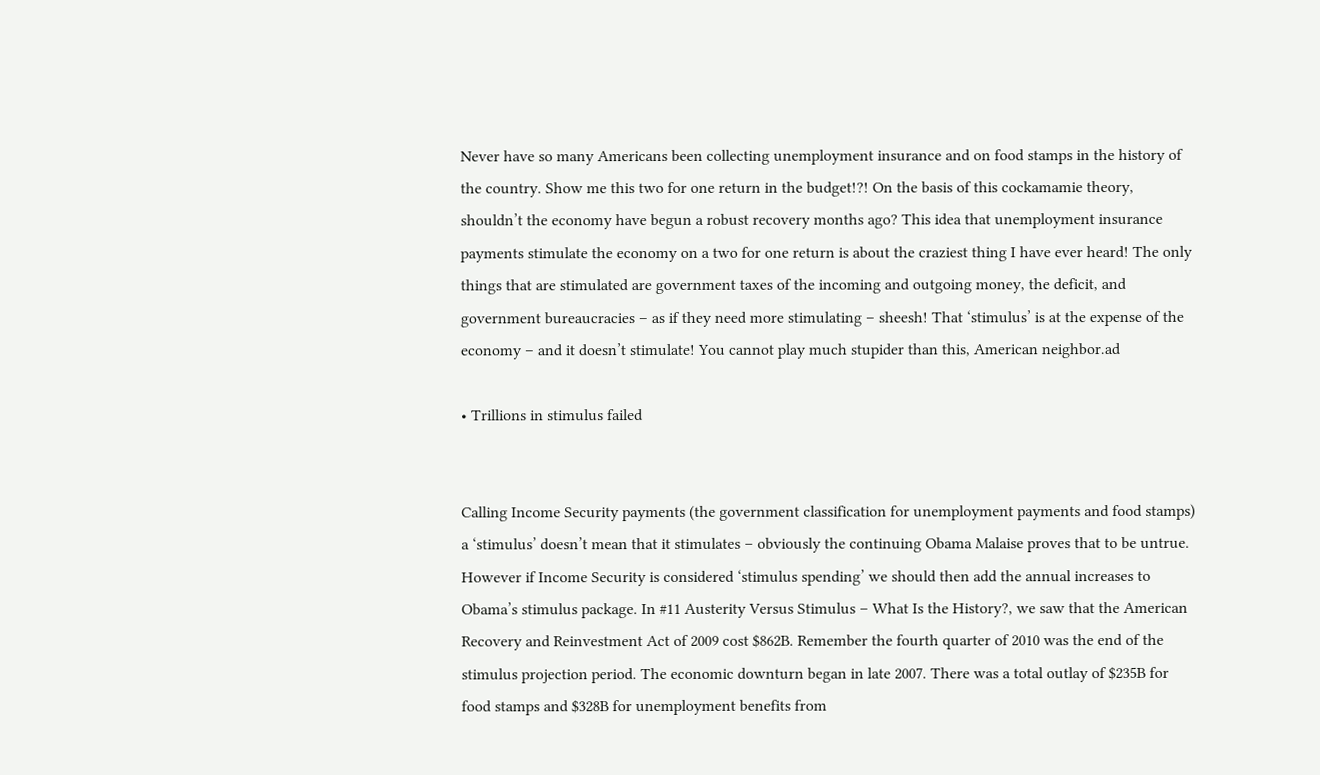Never have so many Americans been collecting unemployment insurance and on food stamps in the history of the country. Show me this two for one return in the budget!?! On the basis of this cockamamie theory, shouldn’t the economy have begun a robust recovery months ago? This idea that unemployment insurance payments stimulate the economy on a two for one return is about the craziest thing I have ever heard! The only things that are stimulated are government taxes of the incoming and outgoing money, the deficit, and government bureaucracies – as if they need more stimulating – sheesh! That ‘stimulus’ is at the expense of the economy – and it doesn’t stimulate! You cannot play much stupider than this, American neighbor.ad

• Trillions in stimulus failed


Calling Income Security payments (the government classification for unemployment payments and food stamps) a ‘stimulus’ doesn’t mean that it stimulates – obviously the continuing Obama Malaise proves that to be untrue. However if Income Security is considered ‘stimulus spending’ we should then add the annual increases to Obama’s stimulus package. In #11 Austerity Versus Stimulus – What Is the History?, we saw that the American Recovery and Reinvestment Act of 2009 cost $862B. Remember the fourth quarter of 2010 was the end of the stimulus projection period. The economic downturn began in late 2007. There was a total outlay of $235B for food stamps and $328B for unemployment benefits from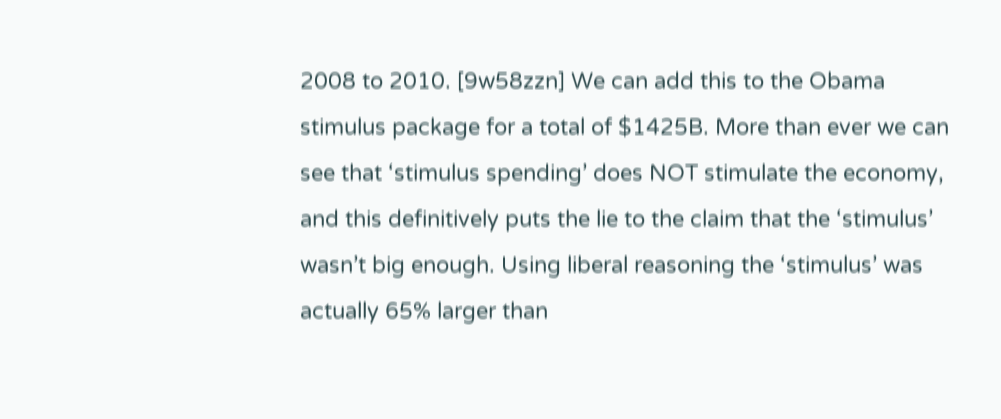2008 to 2010. [9w58zzn] We can add this to the Obama stimulus package for a total of $1425B. More than ever we can see that ‘stimulus spending’ does NOT stimulate the economy, and this definitively puts the lie to the claim that the ‘stimulus’ wasn’t big enough. Using liberal reasoning the ‘stimulus’ was actually 65% larger than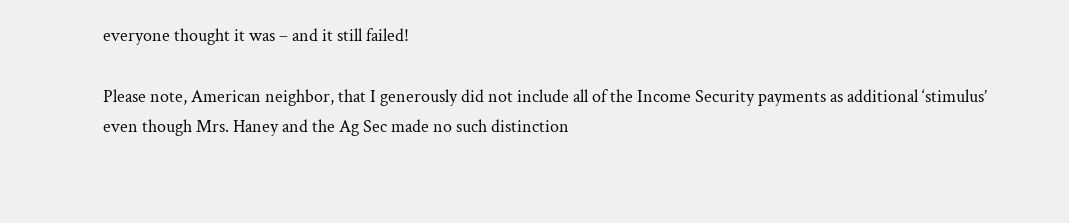everyone thought it was – and it still failed!

Please note, American neighbor, that I generously did not include all of the Income Security payments as additional ‘stimulus’ even though Mrs. Haney and the Ag Sec made no such distinction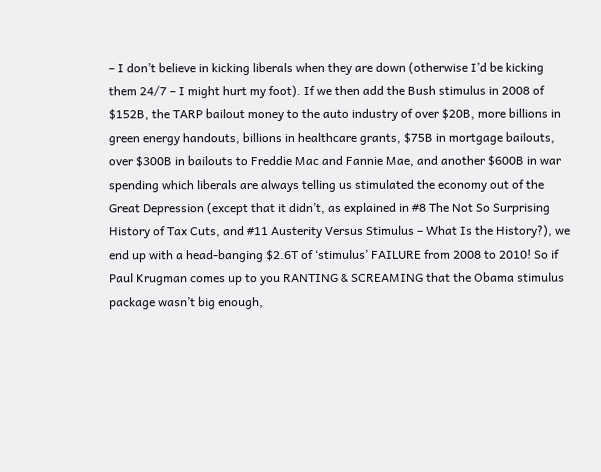– I don’t believe in kicking liberals when they are down (otherwise I’d be kicking them 24/7 – I might hurt my foot). If we then add the Bush stimulus in 2008 of $152B, the TARP bailout money to the auto industry of over $20B, more billions in green energy handouts, billions in healthcare grants, $75B in mortgage bailouts, over $300B in bailouts to Freddie Mac and Fannie Mae, and another $600B in war spending which liberals are always telling us stimulated the economy out of the Great Depression (except that it didn’t, as explained in #8 The Not So Surprising History of Tax Cuts, and #11 Austerity Versus Stimulus – What Is the History?), we end up with a head-banging $2.6T of ‘stimulus’ FAILURE from 2008 to 2010! So if Paul Krugman comes up to you RANTING & SCREAMING that the Obama stimulus package wasn’t big enough,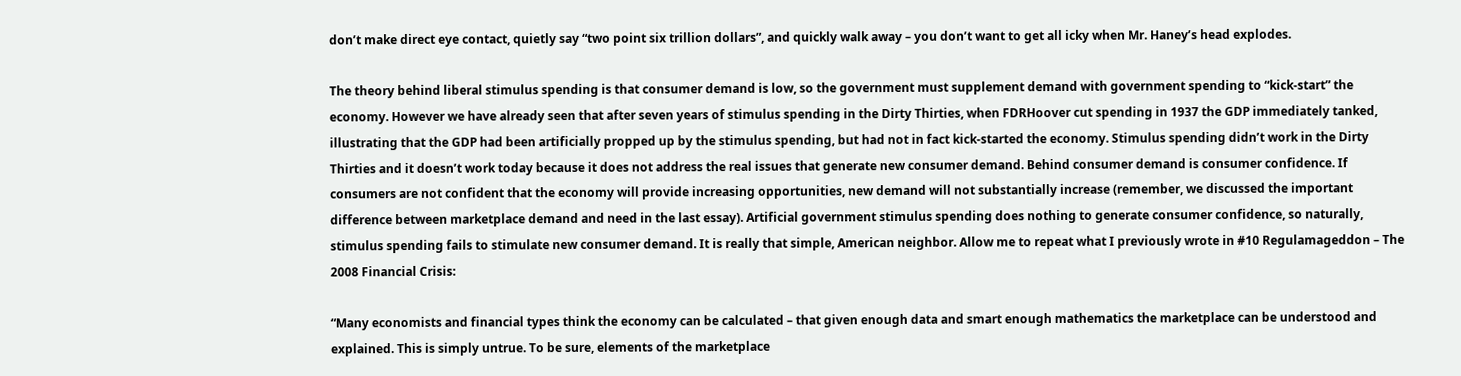don’t make direct eye contact, quietly say “two point six trillion dollars”, and quickly walk away – you don’t want to get all icky when Mr. Haney’s head explodes.

The theory behind liberal stimulus spending is that consumer demand is low, so the government must supplement demand with government spending to “kick-start” the economy. However we have already seen that after seven years of stimulus spending in the Dirty Thirties, when FDRHoover cut spending in 1937 the GDP immediately tanked, illustrating that the GDP had been artificially propped up by the stimulus spending, but had not in fact kick-started the economy. Stimulus spending didn’t work in the Dirty Thirties and it doesn’t work today because it does not address the real issues that generate new consumer demand. Behind consumer demand is consumer confidence. If consumers are not confident that the economy will provide increasing opportunities, new demand will not substantially increase (remember, we discussed the important difference between marketplace demand and need in the last essay). Artificial government stimulus spending does nothing to generate consumer confidence, so naturally, stimulus spending fails to stimulate new consumer demand. It is really that simple, American neighbor. Allow me to repeat what I previously wrote in #10 Regulamageddon – The 2008 Financial Crisis:

“Many economists and financial types think the economy can be calculated – that given enough data and smart enough mathematics the marketplace can be understood and explained. This is simply untrue. To be sure, elements of the marketplace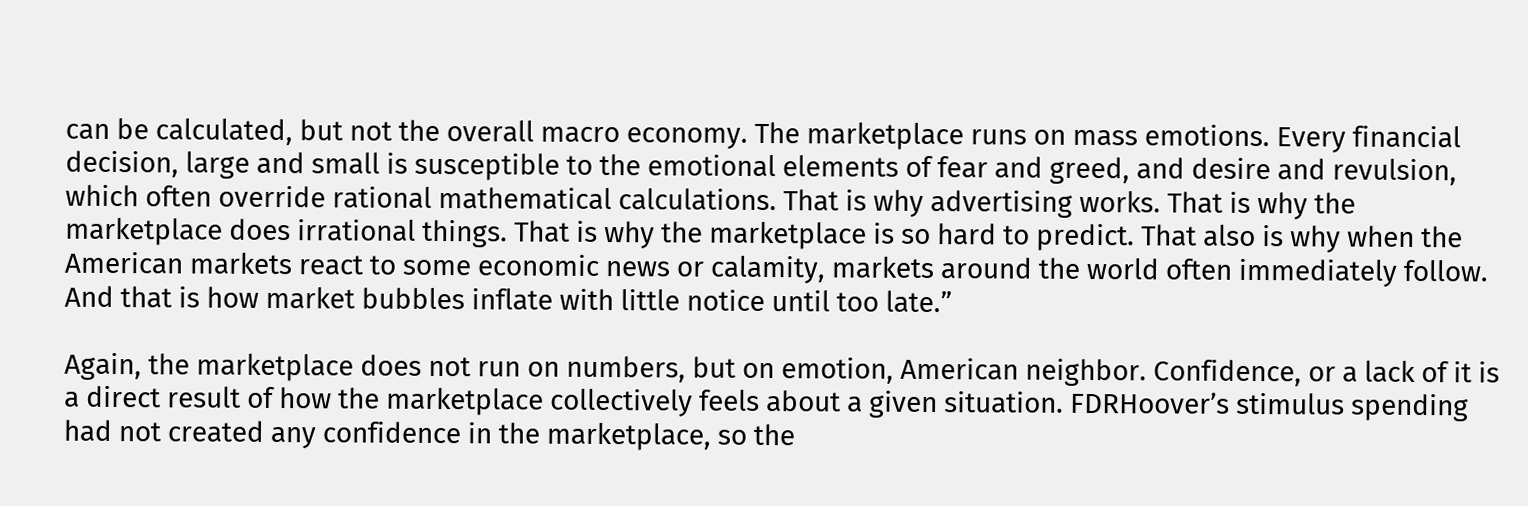can be calculated, but not the overall macro economy. The marketplace runs on mass emotions. Every financial decision, large and small is susceptible to the emotional elements of fear and greed, and desire and revulsion, which often override rational mathematical calculations. That is why advertising works. That is why the marketplace does irrational things. That is why the marketplace is so hard to predict. That also is why when the American markets react to some economic news or calamity, markets around the world often immediately follow. And that is how market bubbles inflate with little notice until too late.”

Again, the marketplace does not run on numbers, but on emotion, American neighbor. Confidence, or a lack of it is a direct result of how the marketplace collectively feels about a given situation. FDRHoover’s stimulus spending had not created any confidence in the marketplace, so the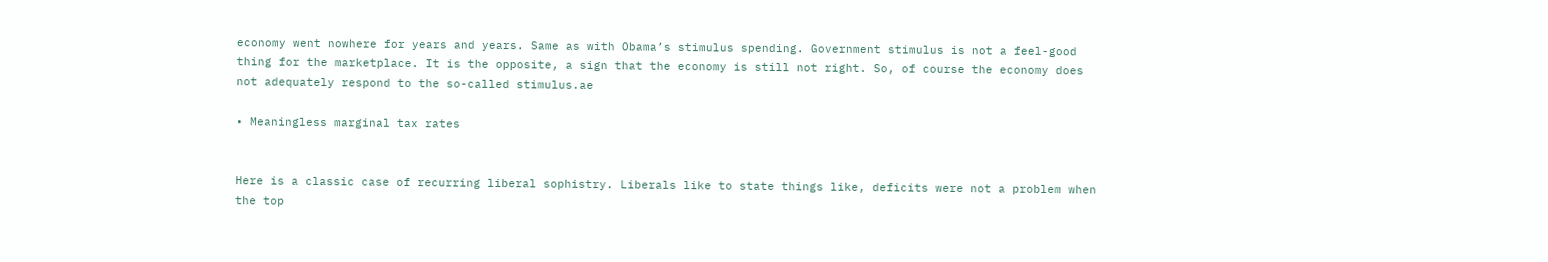economy went nowhere for years and years. Same as with Obama’s stimulus spending. Government stimulus is not a feel-good thing for the marketplace. It is the opposite, a sign that the economy is still not right. So, of course the economy does not adequately respond to the so-called stimulus.ae

• Meaningless marginal tax rates


Here is a classic case of recurring liberal sophistry. Liberals like to state things like, deficits were not a problem when the top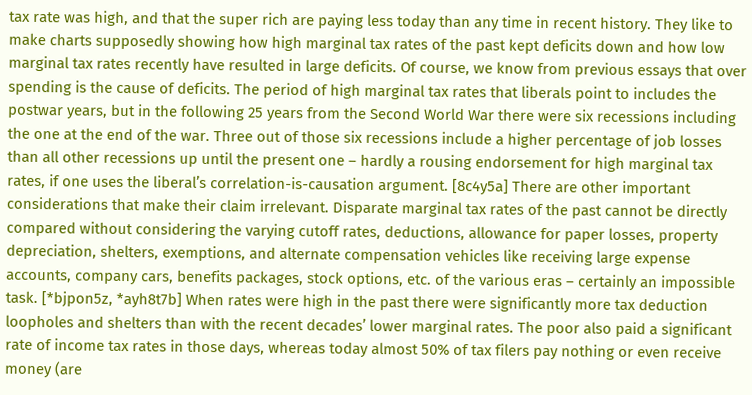tax rate was high, and that the super rich are paying less today than any time in recent history. They like to make charts supposedly showing how high marginal tax rates of the past kept deficits down and how low marginal tax rates recently have resulted in large deficits. Of course, we know from previous essays that over spending is the cause of deficits. The period of high marginal tax rates that liberals point to includes the postwar years, but in the following 25 years from the Second World War there were six recessions including the one at the end of the war. Three out of those six recessions include a higher percentage of job losses than all other recessions up until the present one – hardly a rousing endorsement for high marginal tax rates, if one uses the liberal’s correlation-is-causation argument. [8c4y5a] There are other important considerations that make their claim irrelevant. Disparate marginal tax rates of the past cannot be directly compared without considering the varying cutoff rates, deductions, allowance for paper losses, property depreciation, shelters, exemptions, and alternate compensation vehicles like receiving large expense accounts, company cars, benefits packages, stock options, etc. of the various eras – certainly an impossible task. [*bjpon5z, *ayh8t7b] When rates were high in the past there were significantly more tax deduction loopholes and shelters than with the recent decades’ lower marginal rates. The poor also paid a significant rate of income tax rates in those days, whereas today almost 50% of tax filers pay nothing or even receive money (are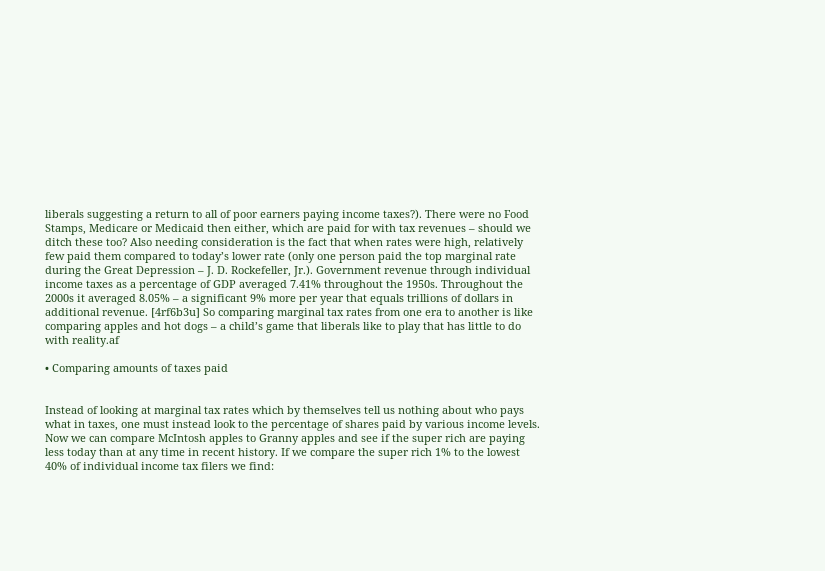liberals suggesting a return to all of poor earners paying income taxes?). There were no Food Stamps, Medicare or Medicaid then either, which are paid for with tax revenues – should we ditch these too? Also needing consideration is the fact that when rates were high, relatively few paid them compared to today’s lower rate (only one person paid the top marginal rate during the Great Depression – J. D. Rockefeller, Jr.). Government revenue through individual income taxes as a percentage of GDP averaged 7.41% throughout the 1950s. Throughout the 2000s it averaged 8.05% – a significant 9% more per year that equals trillions of dollars in additional revenue. [4rf6b3u] So comparing marginal tax rates from one era to another is like comparing apples and hot dogs – a child’s game that liberals like to play that has little to do with reality.af

• Comparing amounts of taxes paid


Instead of looking at marginal tax rates which by themselves tell us nothing about who pays what in taxes, one must instead look to the percentage of shares paid by various income levels. Now we can compare McIntosh apples to Granny apples and see if the super rich are paying less today than at any time in recent history. If we compare the super rich 1% to the lowest 40% of individual income tax filers we find: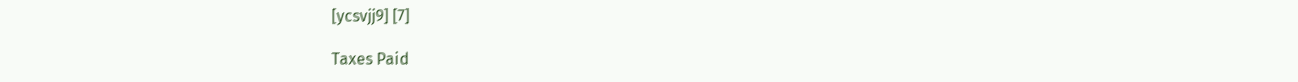[ycsvjj9] [7]

Taxes Paid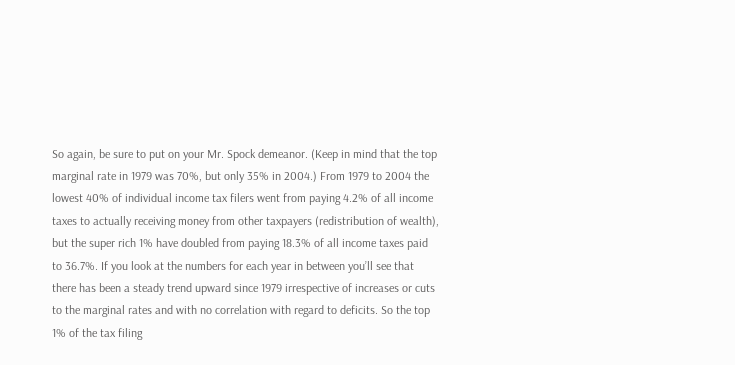So again, be sure to put on your Mr. Spock demeanor. (Keep in mind that the top marginal rate in 1979 was 70%, but only 35% in 2004.) From 1979 to 2004 the lowest 40% of individual income tax filers went from paying 4.2% of all income taxes to actually receiving money from other taxpayers (redistribution of wealth), but the super rich 1% have doubled from paying 18.3% of all income taxes paid to 36.7%. If you look at the numbers for each year in between you’ll see that there has been a steady trend upward since 1979 irrespective of increases or cuts to the marginal rates and with no correlation with regard to deficits. So the top 1% of the tax filing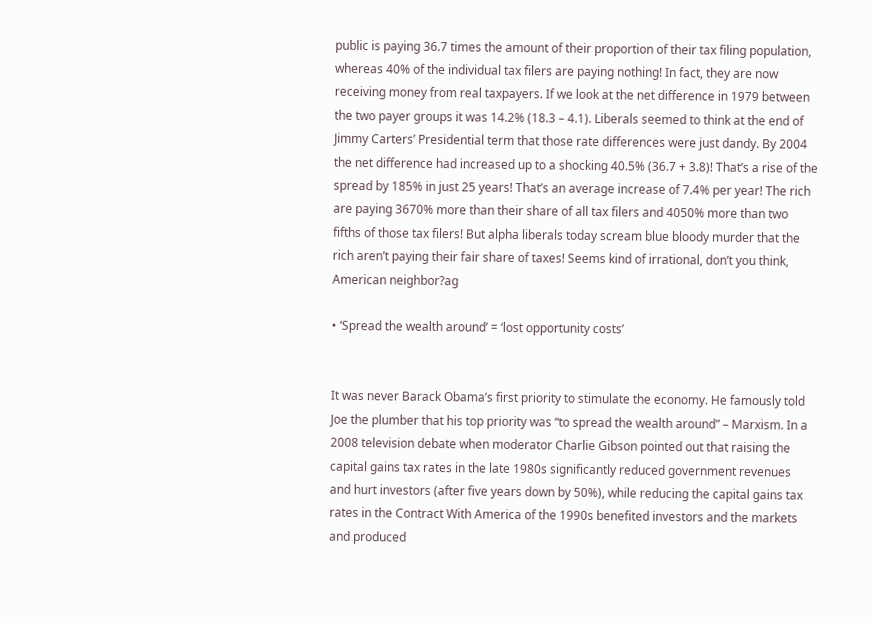public is paying 36.7 times the amount of their proportion of their tax filing population, whereas 40% of the individual tax filers are paying nothing! In fact, they are now receiving money from real taxpayers. If we look at the net difference in 1979 between the two payer groups it was 14.2% (18.3 – 4.1). Liberals seemed to think at the end of Jimmy Carters’ Presidential term that those rate differences were just dandy. By 2004 the net difference had increased up to a shocking 40.5% (36.7 + 3.8)! That’s a rise of the spread by 185% in just 25 years! That’s an average increase of 7.4% per year! The rich are paying 3670% more than their share of all tax filers and 4050% more than two fifths of those tax filers! But alpha liberals today scream blue bloody murder that the rich aren’t paying their fair share of taxes! Seems kind of irrational, don’t you think, American neighbor?ag

• ‘Spread the wealth around’ = ‘lost opportunity costs’


It was never Barack Obama’s first priority to stimulate the economy. He famously told Joe the plumber that his top priority was “to spread the wealth around” – Marxism. In a 2008 television debate when moderator Charlie Gibson pointed out that raising the capital gains tax rates in the late 1980s significantly reduced government revenues and hurt investors (after five years down by 50%), while reducing the capital gains tax rates in the Contract With America of the 1990s benefited investors and the markets and produced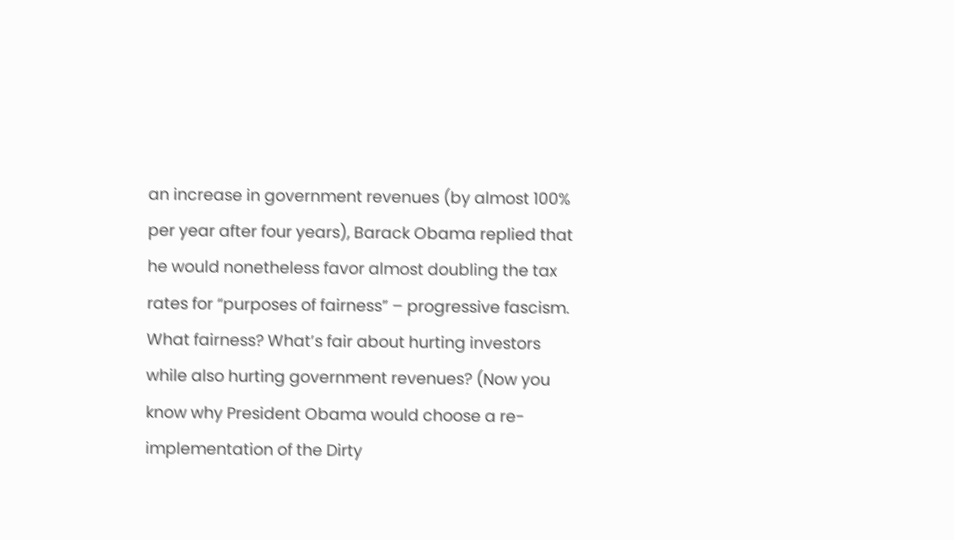an increase in government revenues (by almost 100% per year after four years), Barack Obama replied that he would nonetheless favor almost doubling the tax rates for “purposes of fairness” – progressive fascism. What fairness? What’s fair about hurting investors while also hurting government revenues? (Now you know why President Obama would choose a re-implementation of the Dirty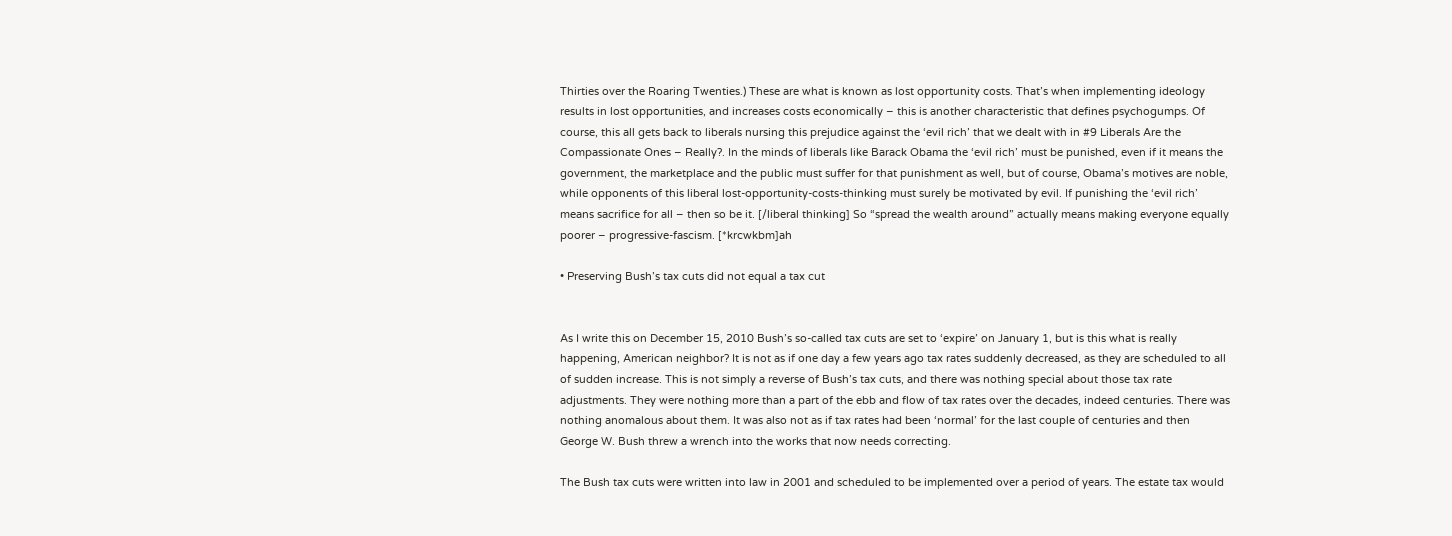Thirties over the Roaring Twenties.) These are what is known as lost opportunity costs. That’s when implementing ideology results in lost opportunities, and increases costs economically – this is another characteristic that defines psychogumps. Of course, this all gets back to liberals nursing this prejudice against the ‘evil rich’ that we dealt with in #9 Liberals Are the Compassionate Ones – Really?. In the minds of liberals like Barack Obama the ‘evil rich’ must be punished, even if it means the government, the marketplace and the public must suffer for that punishment as well, but of course, Obama’s motives are noble, while opponents of this liberal lost-opportunity-costs-thinking must surely be motivated by evil. If punishing the ‘evil rich’ means sacrifice for all – then so be it. [/liberal thinking] So “spread the wealth around” actually means making everyone equally poorer – progressive-fascism. [*krcwkbm]ah

• Preserving Bush’s tax cuts did not equal a tax cut


As I write this on December 15, 2010 Bush’s so-called tax cuts are set to ‘expire’ on January 1, but is this what is really happening, American neighbor? It is not as if one day a few years ago tax rates suddenly decreased, as they are scheduled to all of sudden increase. This is not simply a reverse of Bush’s tax cuts, and there was nothing special about those tax rate adjustments. They were nothing more than a part of the ebb and flow of tax rates over the decades, indeed centuries. There was nothing anomalous about them. It was also not as if tax rates had been ‘normal’ for the last couple of centuries and then George W. Bush threw a wrench into the works that now needs correcting.

The Bush tax cuts were written into law in 2001 and scheduled to be implemented over a period of years. The estate tax would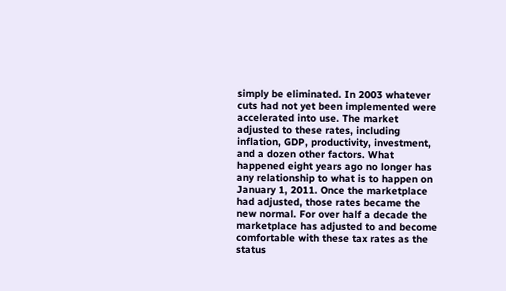simply be eliminated. In 2003 whatever cuts had not yet been implemented were accelerated into use. The market adjusted to these rates, including inflation, GDP, productivity, investment, and a dozen other factors. What happened eight years ago no longer has any relationship to what is to happen on January 1, 2011. Once the marketplace had adjusted, those rates became the new normal. For over half a decade the marketplace has adjusted to and become comfortable with these tax rates as the status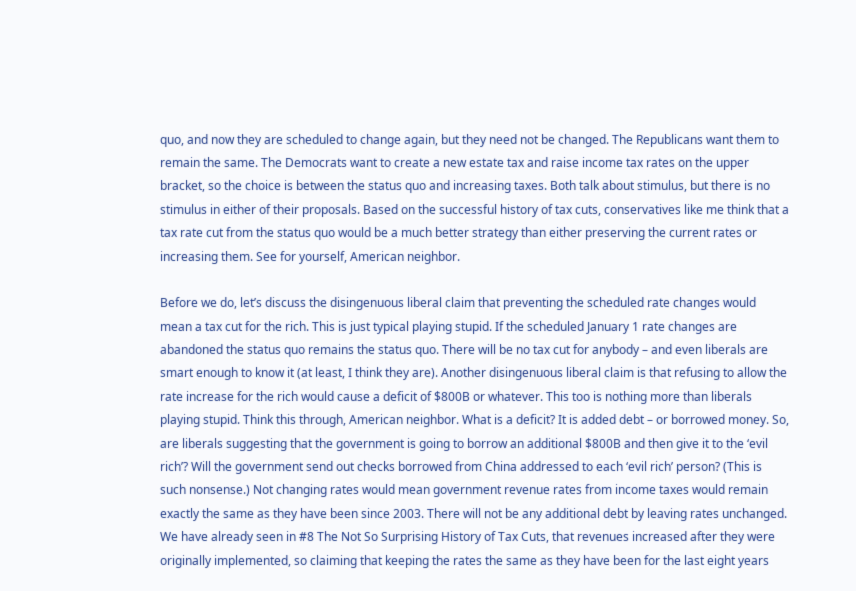quo, and now they are scheduled to change again, but they need not be changed. The Republicans want them to remain the same. The Democrats want to create a new estate tax and raise income tax rates on the upper bracket, so the choice is between the status quo and increasing taxes. Both talk about stimulus, but there is no stimulus in either of their proposals. Based on the successful history of tax cuts, conservatives like me think that a tax rate cut from the status quo would be a much better strategy than either preserving the current rates or increasing them. See for yourself, American neighbor.

Before we do, let’s discuss the disingenuous liberal claim that preventing the scheduled rate changes would mean a tax cut for the rich. This is just typical playing stupid. If the scheduled January 1 rate changes are abandoned the status quo remains the status quo. There will be no tax cut for anybody – and even liberals are smart enough to know it (at least, I think they are). Another disingenuous liberal claim is that refusing to allow the rate increase for the rich would cause a deficit of $800B or whatever. This too is nothing more than liberals playing stupid. Think this through, American neighbor. What is a deficit? It is added debt – or borrowed money. So, are liberals suggesting that the government is going to borrow an additional $800B and then give it to the ‘evil rich’? Will the government send out checks borrowed from China addressed to each ‘evil rich’ person? (This is such nonsense.) Not changing rates would mean government revenue rates from income taxes would remain exactly the same as they have been since 2003. There will not be any additional debt by leaving rates unchanged. We have already seen in #8 The Not So Surprising History of Tax Cuts, that revenues increased after they were originally implemented, so claiming that keeping the rates the same as they have been for the last eight years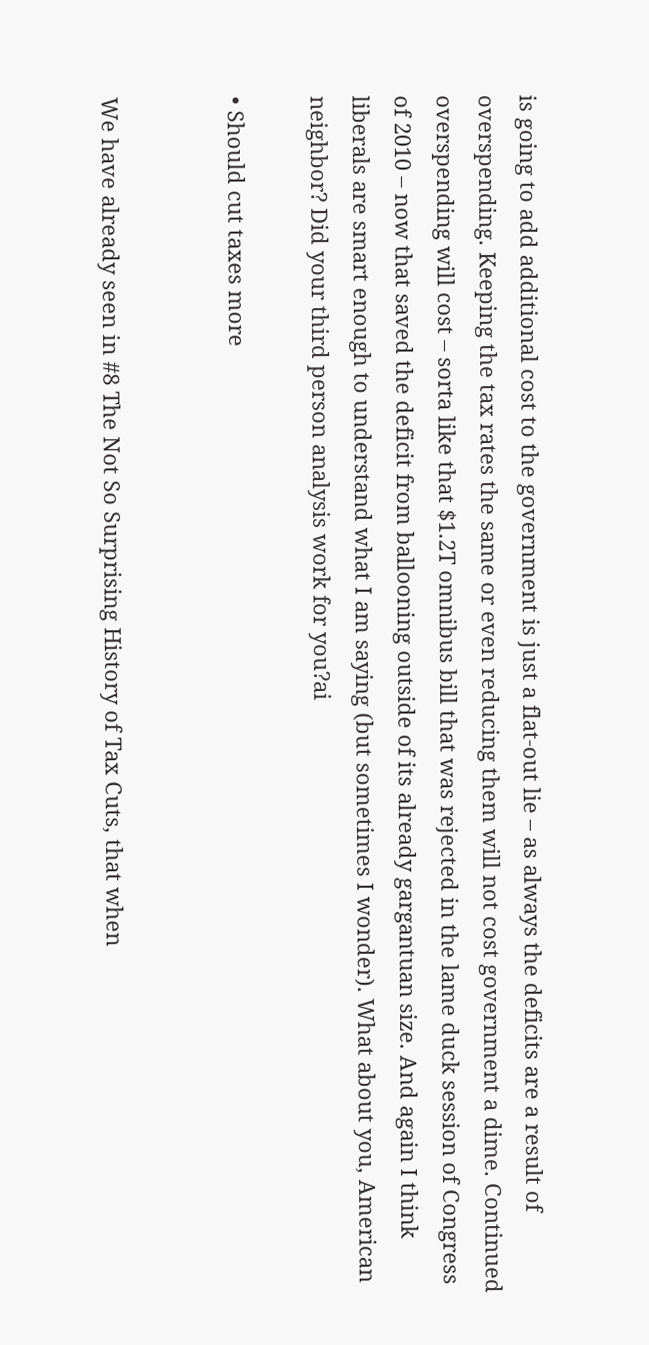is going to add additional cost to the government is just a flat-out lie – as always the deficits are a result of overspending. Keeping the tax rates the same or even reducing them will not cost government a dime. Continued overspending will cost – sorta like that $1.2T omnibus bill that was rejected in the lame duck session of Congress of 2010 – now that saved the deficit from ballooning outside of its already gargantuan size. And again I think liberals are smart enough to understand what I am saying (but sometimes I wonder). What about you, American neighbor? Did your third person analysis work for you?ai

• Should cut taxes more


We have already seen in #8 The Not So Surprising History of Tax Cuts, that when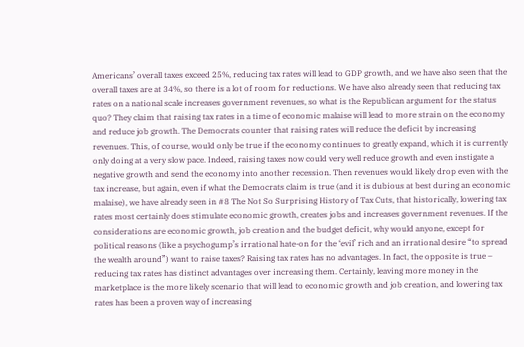Americans’ overall taxes exceed 25%, reducing tax rates will lead to GDP growth, and we have also seen that the overall taxes are at 34%, so there is a lot of room for reductions. We have also already seen that reducing tax rates on a national scale increases government revenues, so what is the Republican argument for the status quo? They claim that raising tax rates in a time of economic malaise will lead to more strain on the economy and reduce job growth. The Democrats counter that raising rates will reduce the deficit by increasing revenues. This, of course, would only be true if the economy continues to greatly expand, which it is currently only doing at a very slow pace. Indeed, raising taxes now could very well reduce growth and even instigate a negative growth and send the economy into another recession. Then revenues would likely drop even with the tax increase, but again, even if what the Democrats claim is true (and it is dubious at best during an economic malaise), we have already seen in #8 The Not So Surprising History of Tax Cuts, that historically, lowering tax rates most certainly does stimulate economic growth, creates jobs and increases government revenues. If the considerations are economic growth, job creation and the budget deficit, why would anyone, except for political reasons (like a psychogump’s irrational hate-on for the ‘evil’ rich and an irrational desire “to spread the wealth around”) want to raise taxes? Raising tax rates has no advantages. In fact, the opposite is true – reducing tax rates has distinct advantages over increasing them. Certainly, leaving more money in the marketplace is the more likely scenario that will lead to economic growth and job creation, and lowering tax rates has been a proven way of increasing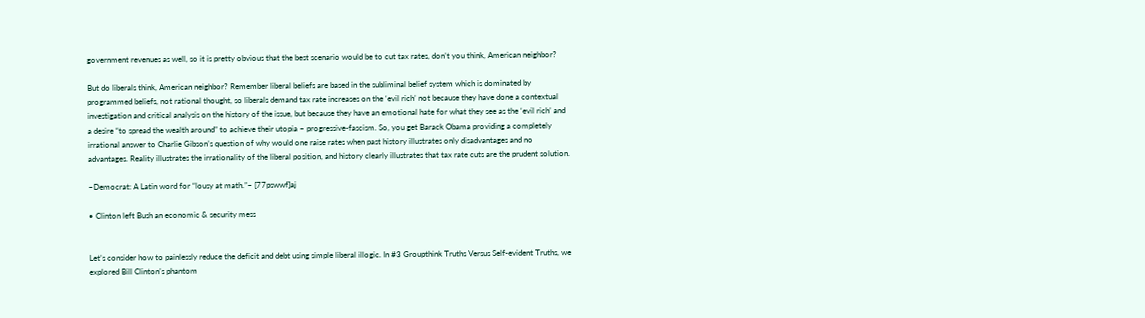government revenues as well, so it is pretty obvious that the best scenario would be to cut tax rates, don’t you think, American neighbor?

But do liberals think, American neighbor? Remember liberal beliefs are based in the subliminal belief system which is dominated by programmed beliefs, not rational thought, so liberals demand tax rate increases on the ‘evil rich’ not because they have done a contextual investigation and critical analysis on the history of the issue, but because they have an emotional hate for what they see as the ‘evil rich’ and a desire “to spread the wealth around” to achieve their utopia – progressive-fascism. So, you get Barack Obama providing a completely irrational answer to Charlie Gibson’s question of why would one raise rates when past history illustrates only disadvantages and no advantages. Reality illustrates the irrationality of the liberal position, and history clearly illustrates that tax rate cuts are the prudent solution.

~Democrat: A Latin word for “lousy at math.”~ [77pswwf]aj

• Clinton left Bush an economic & security mess


Let’s consider how to painlessly reduce the deficit and debt using simple liberal illogic. In #3 Groupthink Truths Versus Self-evident Truths, we explored Bill Clinton’s phantom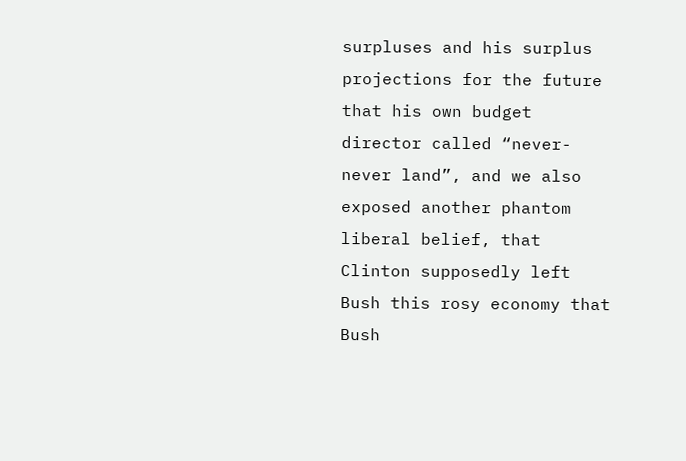surpluses and his surplus projections for the future that his own budget director called “never-never land”, and we also exposed another phantom liberal belief, that Clinton supposedly left Bush this rosy economy that Bush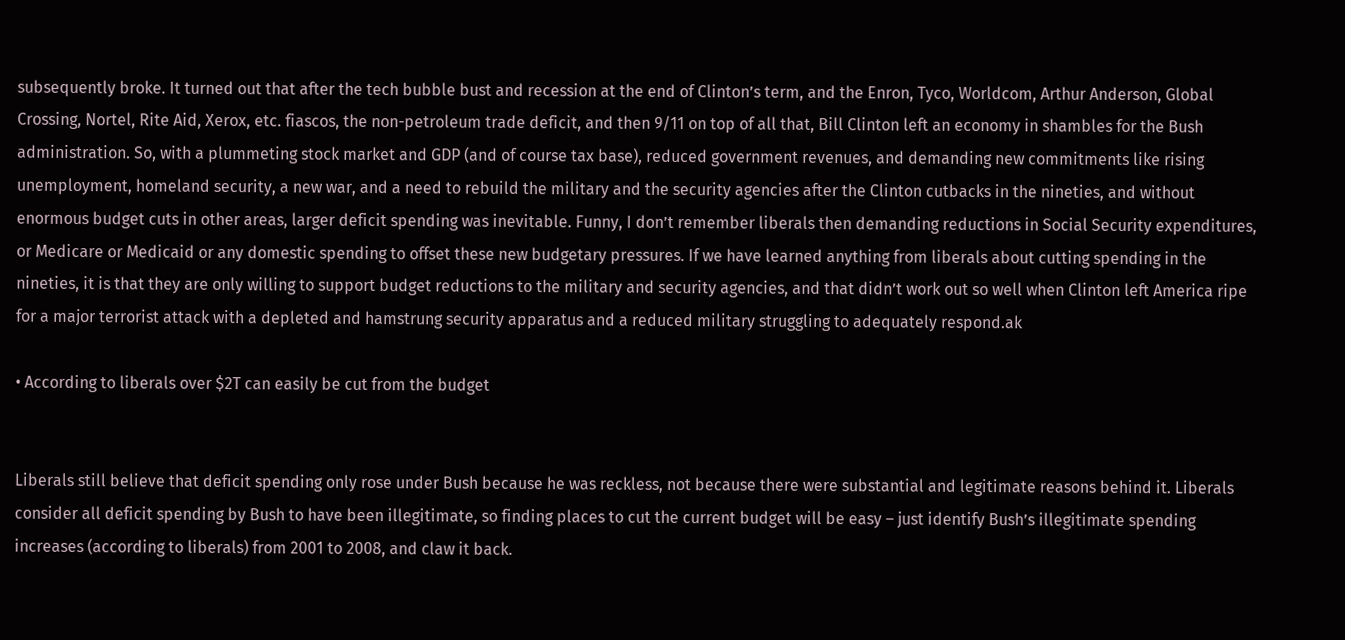subsequently broke. It turned out that after the tech bubble bust and recession at the end of Clinton’s term, and the Enron, Tyco, Worldcom, Arthur Anderson, Global Crossing, Nortel, Rite Aid, Xerox, etc. fiascos, the non-petroleum trade deficit, and then 9/11 on top of all that, Bill Clinton left an economy in shambles for the Bush administration. So, with a plummeting stock market and GDP (and of course tax base), reduced government revenues, and demanding new commitments like rising unemployment, homeland security, a new war, and a need to rebuild the military and the security agencies after the Clinton cutbacks in the nineties, and without enormous budget cuts in other areas, larger deficit spending was inevitable. Funny, I don’t remember liberals then demanding reductions in Social Security expenditures, or Medicare or Medicaid or any domestic spending to offset these new budgetary pressures. If we have learned anything from liberals about cutting spending in the nineties, it is that they are only willing to support budget reductions to the military and security agencies, and that didn’t work out so well when Clinton left America ripe for a major terrorist attack with a depleted and hamstrung security apparatus and a reduced military struggling to adequately respond.ak

• According to liberals over $2T can easily be cut from the budget


Liberals still believe that deficit spending only rose under Bush because he was reckless, not because there were substantial and legitimate reasons behind it. Liberals consider all deficit spending by Bush to have been illegitimate, so finding places to cut the current budget will be easy – just identify Bush’s illegitimate spending increases (according to liberals) from 2001 to 2008, and claw it back.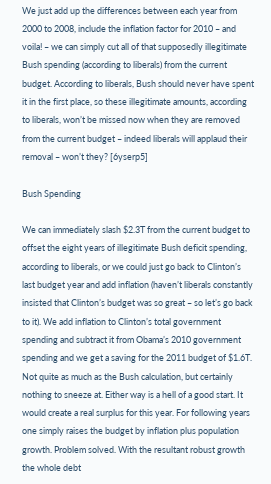We just add up the differences between each year from 2000 to 2008, include the inflation factor for 2010 – and voila! – we can simply cut all of that supposedly illegitimate Bush spending (according to liberals) from the current budget. According to liberals, Bush should never have spent it in the first place, so these illegitimate amounts, according to liberals, won’t be missed now when they are removed from the current budget – indeed liberals will applaud their removal – won’t they? [6yserp5]

Bush Spending

We can immediately slash $2.3T from the current budget to offset the eight years of illegitimate Bush deficit spending, according to liberals, or we could just go back to Clinton’s last budget year and add inflation (haven’t liberals constantly insisted that Clinton’s budget was so great – so let’s go back to it). We add inflation to Clinton’s total government spending and subtract it from Obama’s 2010 government spending and we get a saving for the 2011 budget of $1.6T. Not quite as much as the Bush calculation, but certainly nothing to sneeze at. Either way is a hell of a good start. It would create a real surplus for this year. For following years one simply raises the budget by inflation plus population growth. Problem solved. With the resultant robust growth the whole debt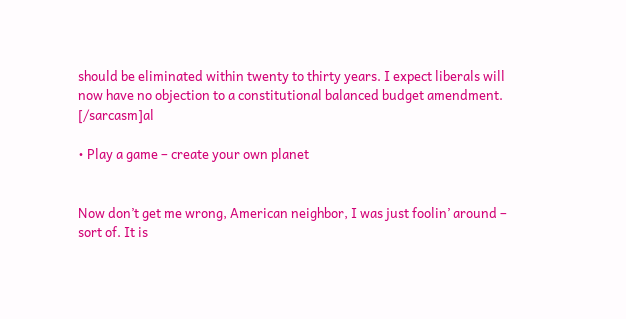should be eliminated within twenty to thirty years. I expect liberals will now have no objection to a constitutional balanced budget amendment. [/sarcasm]al

• Play a game – create your own planet


Now don’t get me wrong, American neighbor, I was just foolin’ around – sort of. It is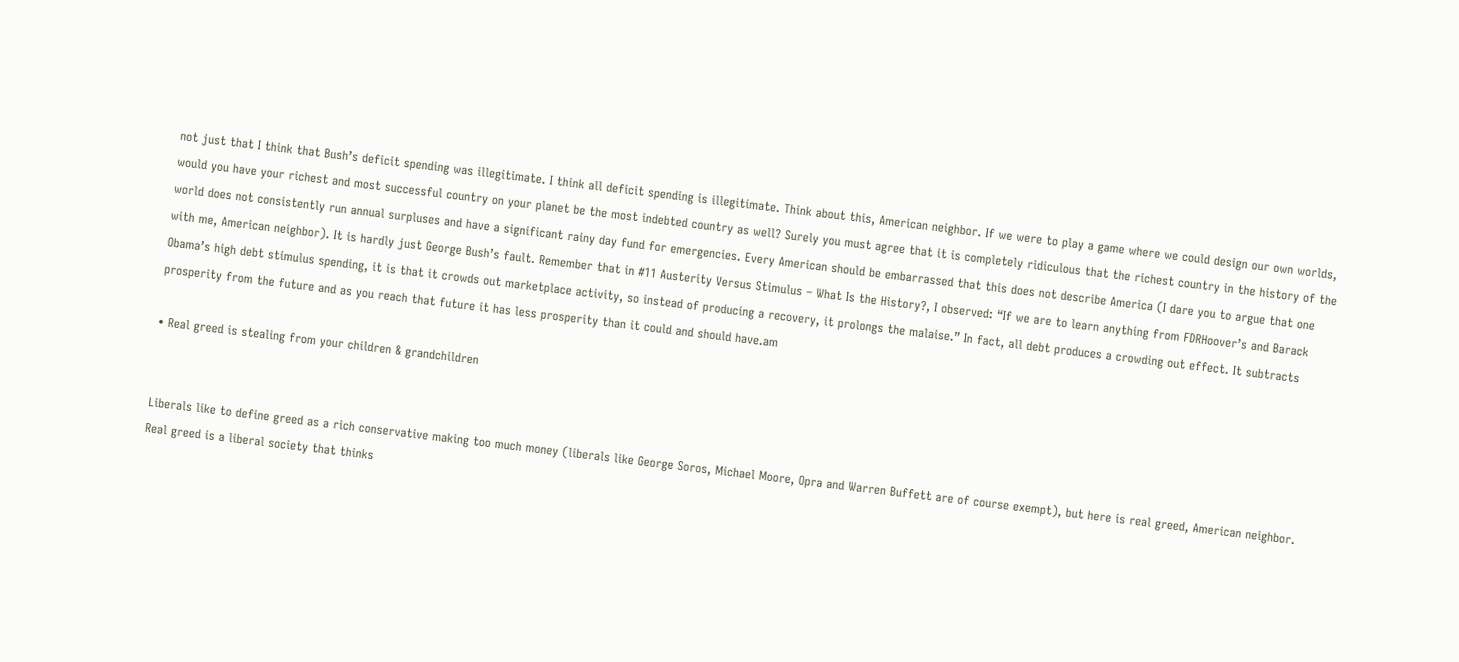not just that I think that Bush’s deficit spending was illegitimate. I think all deficit spending is illegitimate. Think about this, American neighbor. If we were to play a game where we could design our own worlds, would you have your richest and most successful country on your planet be the most indebted country as well? Surely you must agree that it is completely ridiculous that the richest country in the history of the world does not consistently run annual surpluses and have a significant rainy day fund for emergencies. Every American should be embarrassed that this does not describe America (I dare you to argue that one with me, American neighbor). It is hardly just George Bush’s fault. Remember that in #11 Austerity Versus Stimulus – What Is the History?, I observed: “If we are to learn anything from FDRHoover’s and Barack Obama’s high debt stimulus spending, it is that it crowds out marketplace activity, so instead of producing a recovery, it prolongs the malaise.” In fact, all debt produces a crowding out effect. It subtracts prosperity from the future and as you reach that future it has less prosperity than it could and should have.am

• Real greed is stealing from your children & grandchildren


Liberals like to define greed as a rich conservative making too much money (liberals like George Soros, Michael Moore, Opra and Warren Buffett are of course exempt), but here is real greed, American neighbor. Real greed is a liberal society that thinks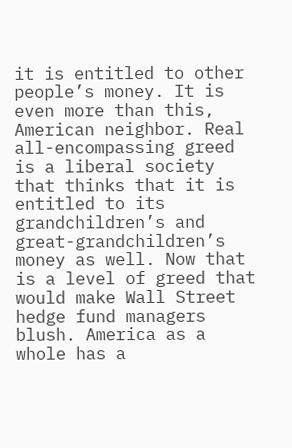it is entitled to other people’s money. It is even more than this, American neighbor. Real all-encompassing greed is a liberal society that thinks that it is entitled to its grandchildren’s and great-grandchildren’s money as well. Now that is a level of greed that would make Wall Street hedge fund managers blush. America as a whole has a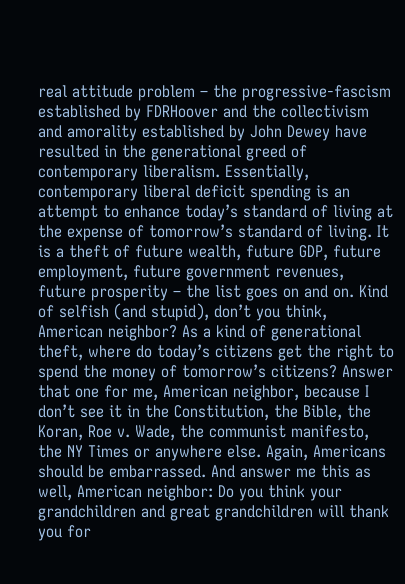real attitude problem – the progressive-fascism established by FDRHoover and the collectivism and amorality established by John Dewey have resulted in the generational greed of contemporary liberalism. Essentially, contemporary liberal deficit spending is an attempt to enhance today’s standard of living at the expense of tomorrow’s standard of living. It is a theft of future wealth, future GDP, future employment, future government revenues, future prosperity – the list goes on and on. Kind of selfish (and stupid), don’t you think, American neighbor? As a kind of generational theft, where do today’s citizens get the right to spend the money of tomorrow’s citizens? Answer that one for me, American neighbor, because I don’t see it in the Constitution, the Bible, the Koran, Roe v. Wade, the communist manifesto, the NY Times or anywhere else. Again, Americans should be embarrassed. And answer me this as well, American neighbor: Do you think your grandchildren and great grandchildren will thank you for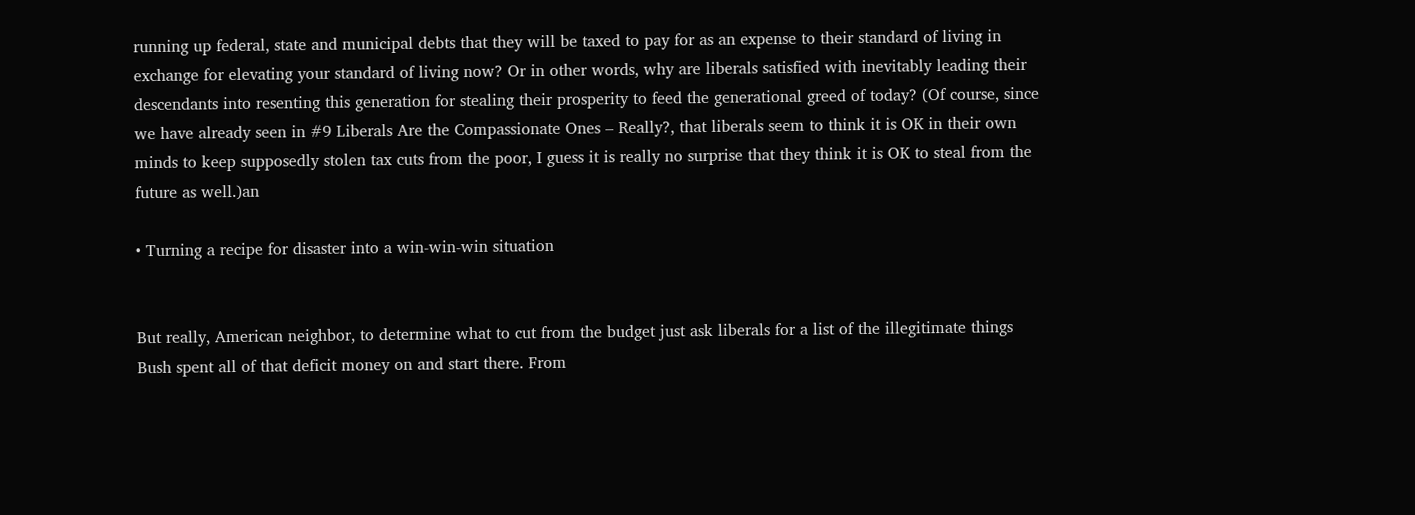running up federal, state and municipal debts that they will be taxed to pay for as an expense to their standard of living in exchange for elevating your standard of living now? Or in other words, why are liberals satisfied with inevitably leading their descendants into resenting this generation for stealing their prosperity to feed the generational greed of today? (Of course, since we have already seen in #9 Liberals Are the Compassionate Ones – Really?, that liberals seem to think it is OK in their own minds to keep supposedly stolen tax cuts from the poor, I guess it is really no surprise that they think it is OK to steal from the future as well.)an

• Turning a recipe for disaster into a win-win-win situation


But really, American neighbor, to determine what to cut from the budget just ask liberals for a list of the illegitimate things Bush spent all of that deficit money on and start there. From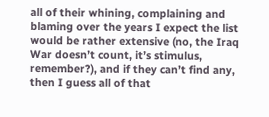all of their whining, complaining and blaming over the years I expect the list would be rather extensive (no, the Iraq War doesn’t count, it’s stimulus, remember?), and if they can’t find any, then I guess all of that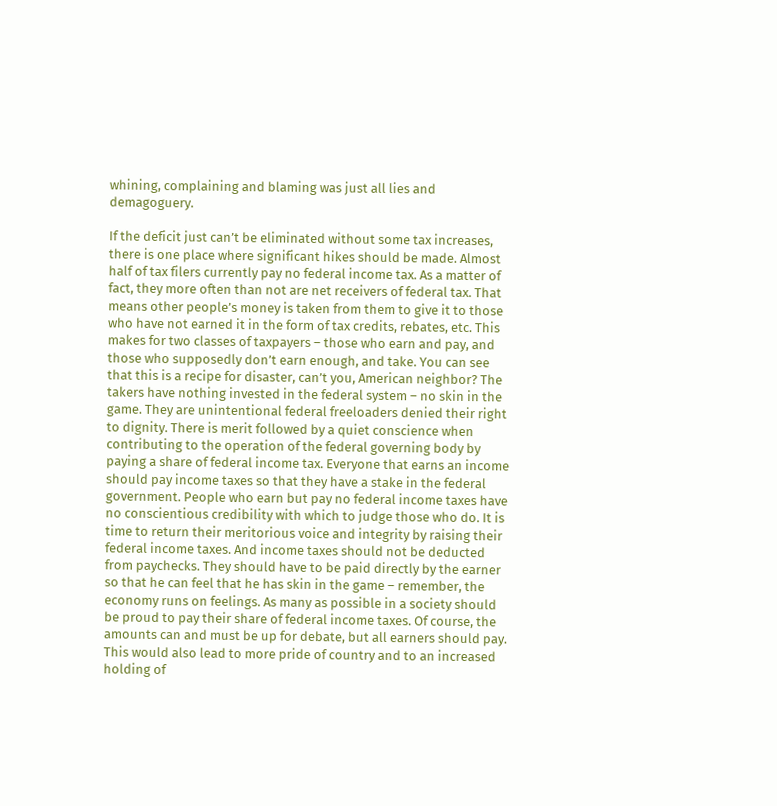whining, complaining and blaming was just all lies and demagoguery.

If the deficit just can’t be eliminated without some tax increases, there is one place where significant hikes should be made. Almost half of tax filers currently pay no federal income tax. As a matter of fact, they more often than not are net receivers of federal tax. That means other people’s money is taken from them to give it to those who have not earned it in the form of tax credits, rebates, etc. This makes for two classes of taxpayers – those who earn and pay, and those who supposedly don’t earn enough, and take. You can see that this is a recipe for disaster, can’t you, American neighbor? The takers have nothing invested in the federal system – no skin in the game. They are unintentional federal freeloaders denied their right to dignity. There is merit followed by a quiet conscience when contributing to the operation of the federal governing body by paying a share of federal income tax. Everyone that earns an income should pay income taxes so that they have a stake in the federal government. People who earn but pay no federal income taxes have no conscientious credibility with which to judge those who do. It is time to return their meritorious voice and integrity by raising their federal income taxes. And income taxes should not be deducted from paychecks. They should have to be paid directly by the earner so that he can feel that he has skin in the game – remember, the economy runs on feelings. As many as possible in a society should be proud to pay their share of federal income taxes. Of course, the amounts can and must be up for debate, but all earners should pay. This would also lead to more pride of country and to an increased holding of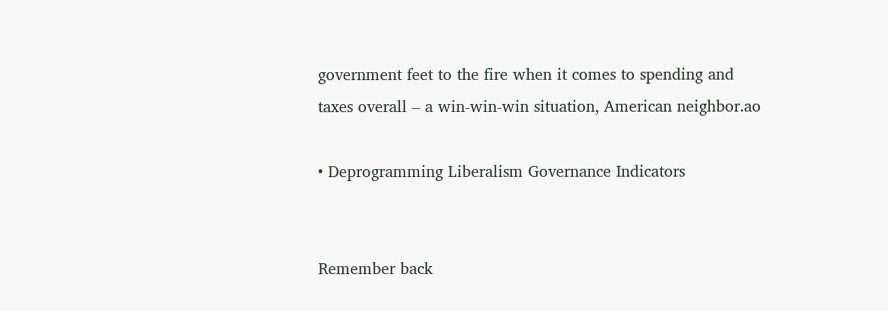government feet to the fire when it comes to spending and taxes overall – a win-win-win situation, American neighbor.ao

• Deprogramming Liberalism Governance Indicators


Remember back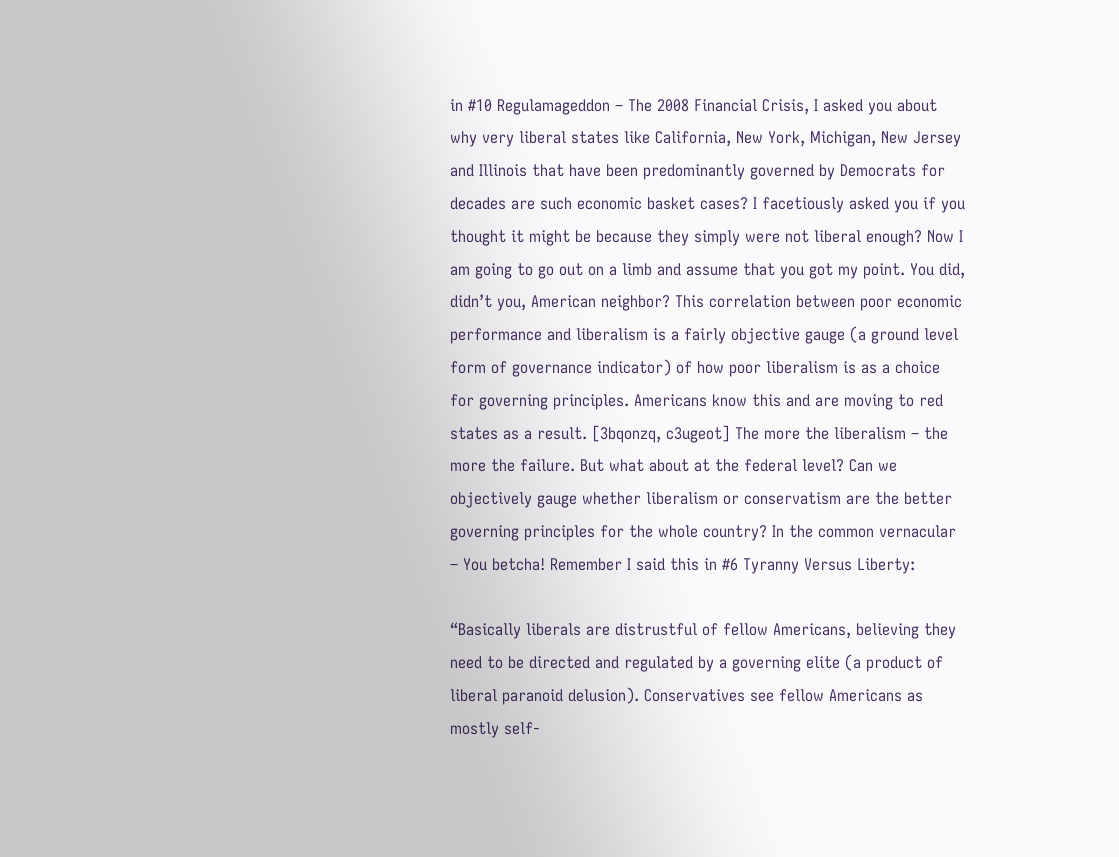in #10 Regulamageddon – The 2008 Financial Crisis, I asked you about why very liberal states like California, New York, Michigan, New Jersey and Illinois that have been predominantly governed by Democrats for decades are such economic basket cases? I facetiously asked you if you thought it might be because they simply were not liberal enough? Now I am going to go out on a limb and assume that you got my point. You did, didn’t you, American neighbor? This correlation between poor economic performance and liberalism is a fairly objective gauge (a ground level form of governance indicator) of how poor liberalism is as a choice for governing principles. Americans know this and are moving to red states as a result. [3bqonzq, c3ugeot] The more the liberalism – the more the failure. But what about at the federal level? Can we objectively gauge whether liberalism or conservatism are the better governing principles for the whole country? In the common vernacular – You betcha! Remember I said this in #6 Tyranny Versus Liberty:

“Basically liberals are distrustful of fellow Americans, believing they need to be directed and regulated by a governing elite (a product of liberal paranoid delusion). Conservatives see fellow Americans as mostly self-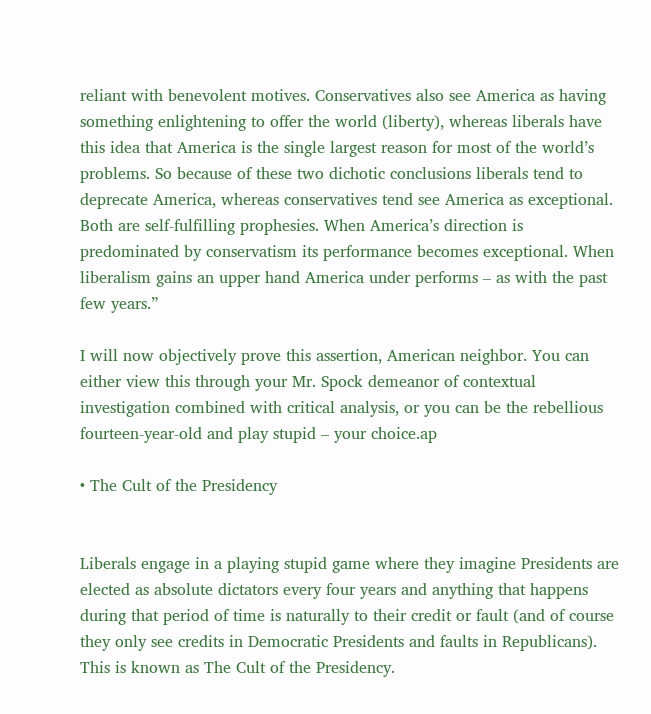reliant with benevolent motives. Conservatives also see America as having something enlightening to offer the world (liberty), whereas liberals have this idea that America is the single largest reason for most of the world’s problems. So because of these two dichotic conclusions liberals tend to deprecate America, whereas conservatives tend see America as exceptional. Both are self-fulfilling prophesies. When America’s direction is predominated by conservatism its performance becomes exceptional. When liberalism gains an upper hand America under performs – as with the past few years.”

I will now objectively prove this assertion, American neighbor. You can either view this through your Mr. Spock demeanor of contextual investigation combined with critical analysis, or you can be the rebellious fourteen-year-old and play stupid – your choice.ap

• The Cult of the Presidency


Liberals engage in a playing stupid game where they imagine Presidents are elected as absolute dictators every four years and anything that happens during that period of time is naturally to their credit or fault (and of course they only see credits in Democratic Presidents and faults in Republicans). This is known as The Cult of the Presidency.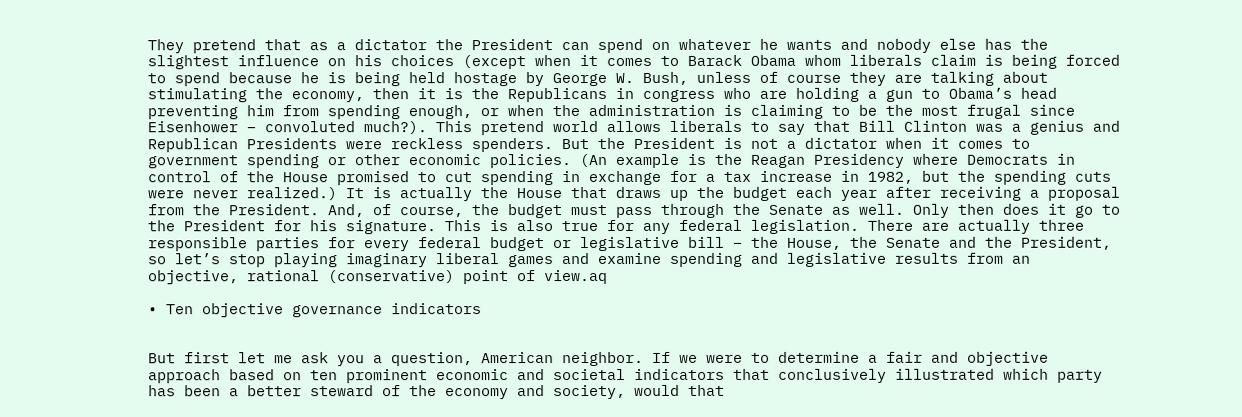They pretend that as a dictator the President can spend on whatever he wants and nobody else has the slightest influence on his choices (except when it comes to Barack Obama whom liberals claim is being forced to spend because he is being held hostage by George W. Bush, unless of course they are talking about stimulating the economy, then it is the Republicans in congress who are holding a gun to Obama’s head preventing him from spending enough, or when the administration is claiming to be the most frugal since Eisenhower – convoluted much?). This pretend world allows liberals to say that Bill Clinton was a genius and Republican Presidents were reckless spenders. But the President is not a dictator when it comes to government spending or other economic policies. (An example is the Reagan Presidency where Democrats in control of the House promised to cut spending in exchange for a tax increase in 1982, but the spending cuts were never realized.) It is actually the House that draws up the budget each year after receiving a proposal from the President. And, of course, the budget must pass through the Senate as well. Only then does it go to the President for his signature. This is also true for any federal legislation. There are actually three responsible parties for every federal budget or legislative bill – the House, the Senate and the President, so let’s stop playing imaginary liberal games and examine spending and legislative results from an objective, rational (conservative) point of view.aq

• Ten objective governance indicators


But first let me ask you a question, American neighbor. If we were to determine a fair and objective approach based on ten prominent economic and societal indicators that conclusively illustrated which party has been a better steward of the economy and society, would that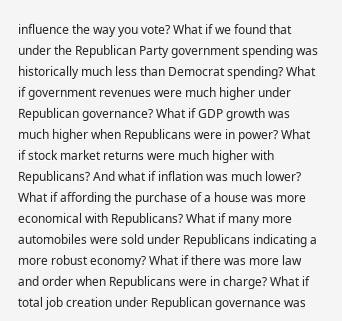influence the way you vote? What if we found that under the Republican Party government spending was historically much less than Democrat spending? What if government revenues were much higher under Republican governance? What if GDP growth was much higher when Republicans were in power? What if stock market returns were much higher with Republicans? And what if inflation was much lower? What if affording the purchase of a house was more economical with Republicans? What if many more automobiles were sold under Republicans indicating a more robust economy? What if there was more law and order when Republicans were in charge? What if total job creation under Republican governance was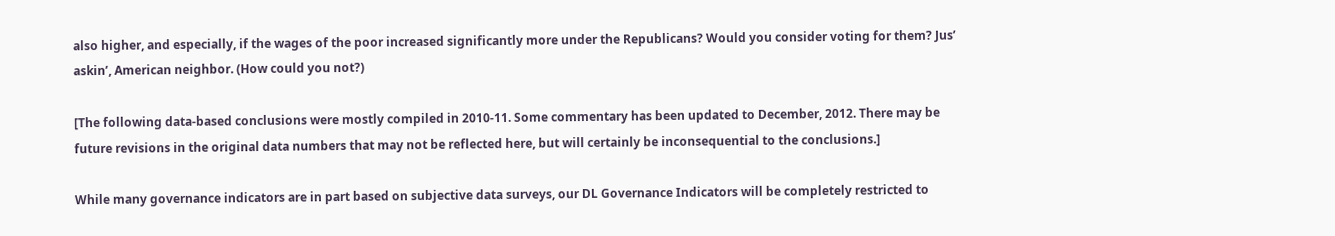also higher, and especially, if the wages of the poor increased significantly more under the Republicans? Would you consider voting for them? Jus’ askin’, American neighbor. (How could you not?)

[The following data-based conclusions were mostly compiled in 2010-11. Some commentary has been updated to December, 2012. There may be future revisions in the original data numbers that may not be reflected here, but will certainly be inconsequential to the conclusions.]

While many governance indicators are in part based on subjective data surveys, our DL Governance Indicators will be completely restricted to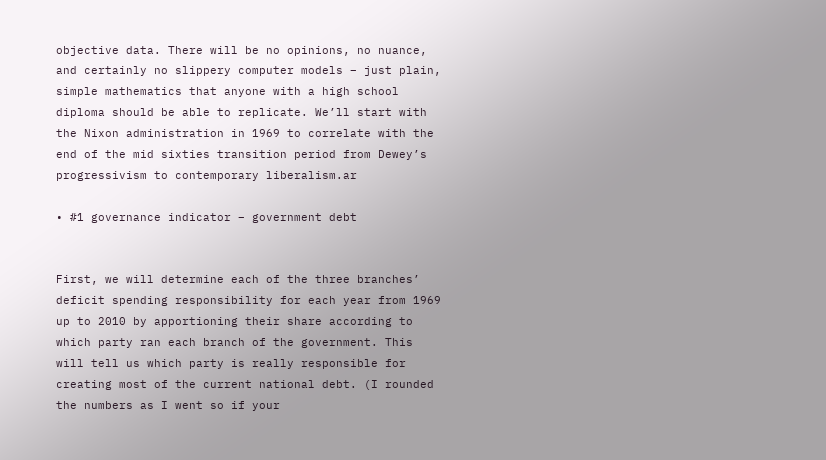objective data. There will be no opinions, no nuance, and certainly no slippery computer models – just plain, simple mathematics that anyone with a high school diploma should be able to replicate. We’ll start with the Nixon administration in 1969 to correlate with the end of the mid sixties transition period from Dewey’s progressivism to contemporary liberalism.ar

• #1 governance indicator – government debt


First, we will determine each of the three branches’ deficit spending responsibility for each year from 1969 up to 2010 by apportioning their share according to which party ran each branch of the government. This will tell us which party is really responsible for creating most of the current national debt. (I rounded the numbers as I went so if your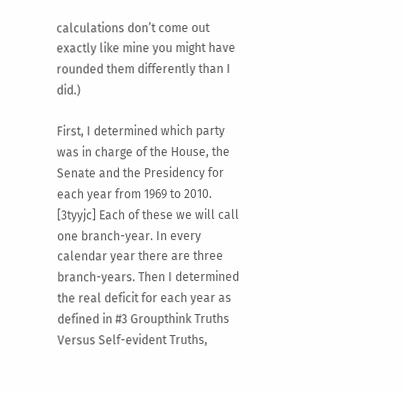calculations don’t come out exactly like mine you might have rounded them differently than I did.)

First, I determined which party was in charge of the House, the Senate and the Presidency for each year from 1969 to 2010. [3tyyjc] Each of these we will call one branch-year. In every calendar year there are three branch-years. Then I determined the real deficit for each year as defined in #3 Groupthink Truths Versus Self-evident Truths,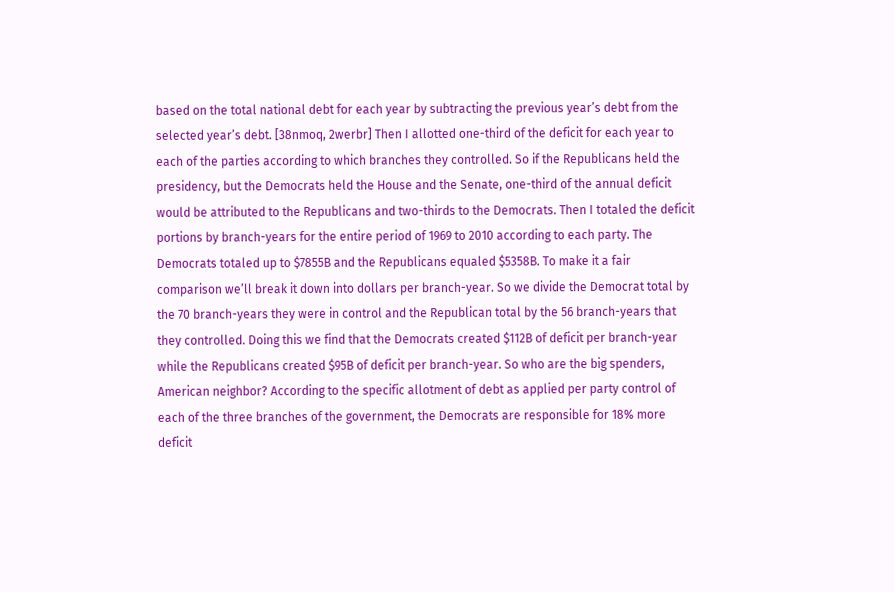based on the total national debt for each year by subtracting the previous year’s debt from the selected year’s debt. [38nmoq, 2werbr] Then I allotted one-third of the deficit for each year to each of the parties according to which branches they controlled. So if the Republicans held the presidency, but the Democrats held the House and the Senate, one-third of the annual deficit would be attributed to the Republicans and two-thirds to the Democrats. Then I totaled the deficit portions by branch-years for the entire period of 1969 to 2010 according to each party. The Democrats totaled up to $7855B and the Republicans equaled $5358B. To make it a fair comparison we’ll break it down into dollars per branch-year. So we divide the Democrat total by the 70 branch-years they were in control and the Republican total by the 56 branch-years that they controlled. Doing this we find that the Democrats created $112B of deficit per branch-year while the Republicans created $95B of deficit per branch-year. So who are the big spenders, American neighbor? According to the specific allotment of debt as applied per party control of each of the three branches of the government, the Democrats are responsible for 18% more deficit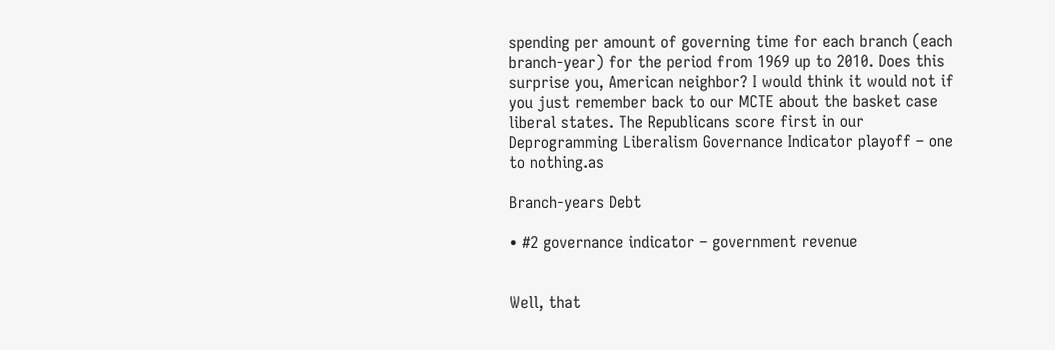spending per amount of governing time for each branch (each branch-year) for the period from 1969 up to 2010. Does this surprise you, American neighbor? I would think it would not if you just remember back to our MCTE about the basket case liberal states. The Republicans score first in our Deprogramming Liberalism Governance Indicator playoff – one to nothing.as

Branch-years Debt

• #2 governance indicator – government revenue


Well, that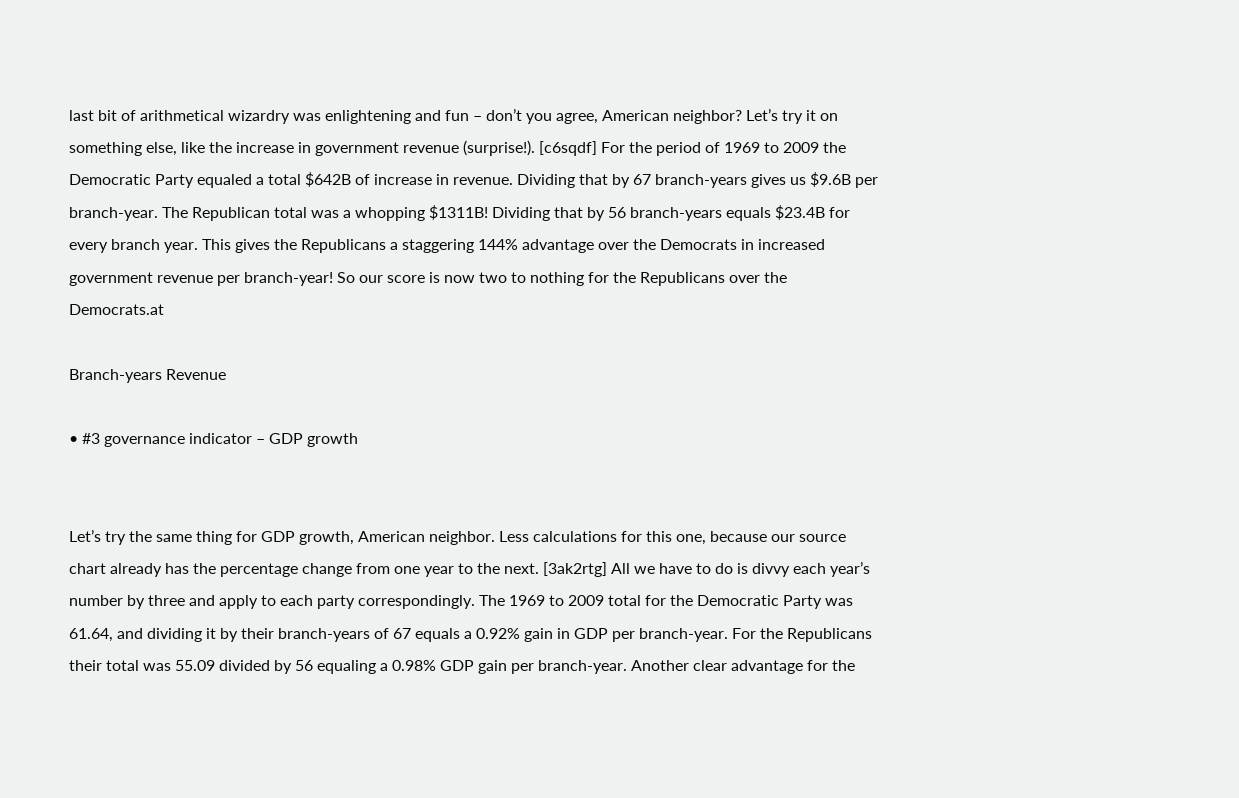last bit of arithmetical wizardry was enlightening and fun – don’t you agree, American neighbor? Let’s try it on something else, like the increase in government revenue (surprise!). [c6sqdf] For the period of 1969 to 2009 the Democratic Party equaled a total $642B of increase in revenue. Dividing that by 67 branch-years gives us $9.6B per branch-year. The Republican total was a whopping $1311B! Dividing that by 56 branch-years equals $23.4B for every branch year. This gives the Republicans a staggering 144% advantage over the Democrats in increased government revenue per branch-year! So our score is now two to nothing for the Republicans over the Democrats.at

Branch-years Revenue

• #3 governance indicator – GDP growth


Let’s try the same thing for GDP growth, American neighbor. Less calculations for this one, because our source chart already has the percentage change from one year to the next. [3ak2rtg] All we have to do is divvy each year’s number by three and apply to each party correspondingly. The 1969 to 2009 total for the Democratic Party was 61.64, and dividing it by their branch-years of 67 equals a 0.92% gain in GDP per branch-year. For the Republicans their total was 55.09 divided by 56 equaling a 0.98% GDP gain per branch-year. Another clear advantage for the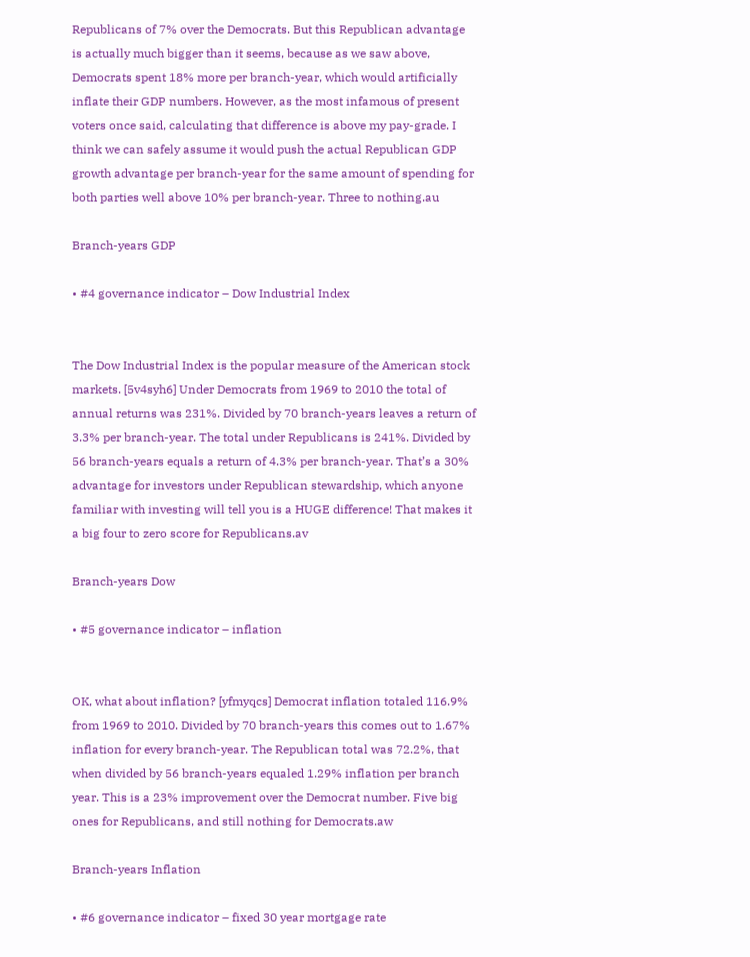Republicans of 7% over the Democrats. But this Republican advantage is actually much bigger than it seems, because as we saw above, Democrats spent 18% more per branch-year, which would artificially inflate their GDP numbers. However, as the most infamous of present voters once said, calculating that difference is above my pay-grade. I think we can safely assume it would push the actual Republican GDP growth advantage per branch-year for the same amount of spending for both parties well above 10% per branch-year. Three to nothing.au

Branch-years GDP

• #4 governance indicator – Dow Industrial Index


The Dow Industrial Index is the popular measure of the American stock markets. [5v4syh6] Under Democrats from 1969 to 2010 the total of annual returns was 231%. Divided by 70 branch-years leaves a return of 3.3% per branch-year. The total under Republicans is 241%. Divided by 56 branch-years equals a return of 4.3% per branch-year. That’s a 30% advantage for investors under Republican stewardship, which anyone familiar with investing will tell you is a HUGE difference! That makes it a big four to zero score for Republicans.av

Branch-years Dow

• #5 governance indicator – inflation


OK, what about inflation? [yfmyqcs] Democrat inflation totaled 116.9% from 1969 to 2010. Divided by 70 branch-years this comes out to 1.67% inflation for every branch-year. The Republican total was 72.2%, that when divided by 56 branch-years equaled 1.29% inflation per branch year. This is a 23% improvement over the Democrat number. Five big ones for Republicans, and still nothing for Democrats.aw

Branch-years Inflation

• #6 governance indicator – fixed 30 year mortgage rate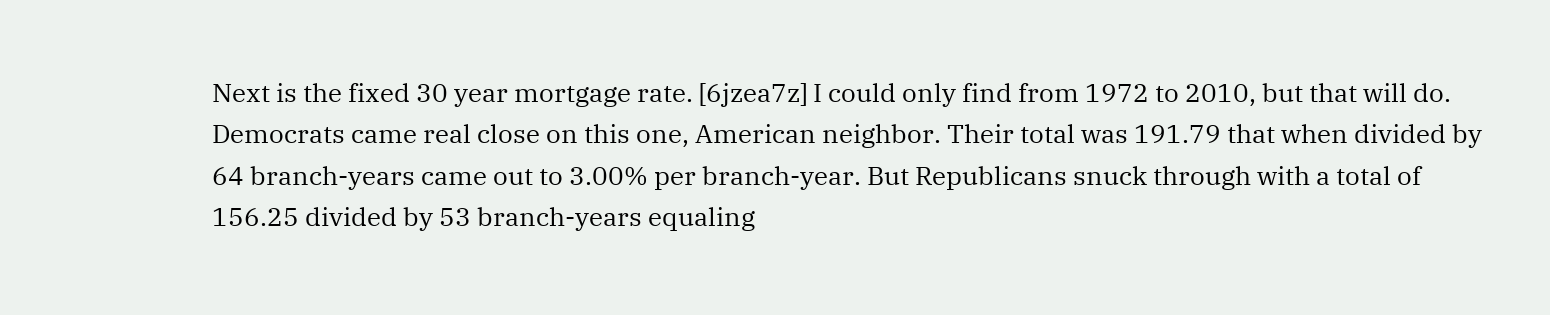Next is the fixed 30 year mortgage rate. [6jzea7z] I could only find from 1972 to 2010, but that will do. Democrats came real close on this one, American neighbor. Their total was 191.79 that when divided by 64 branch-years came out to 3.00% per branch-year. But Republicans snuck through with a total of 156.25 divided by 53 branch-years equaling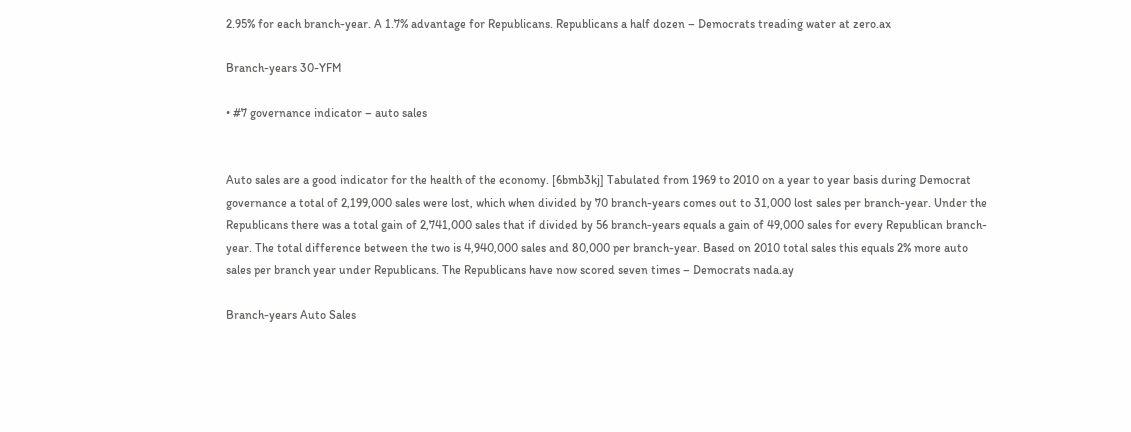2.95% for each branch-year. A 1.7% advantage for Republicans. Republicans a half dozen – Democrats treading water at zero.ax

Branch-years 30-YFM

• #7 governance indicator – auto sales


Auto sales are a good indicator for the health of the economy. [6bmb3kj] Tabulated from 1969 to 2010 on a year to year basis during Democrat governance a total of 2,199,000 sales were lost, which when divided by 70 branch-years comes out to 31,000 lost sales per branch-year. Under the Republicans there was a total gain of 2,741,000 sales that if divided by 56 branch-years equals a gain of 49,000 sales for every Republican branch-year. The total difference between the two is 4,940,000 sales and 80,000 per branch-year. Based on 2010 total sales this equals 2% more auto sales per branch year under Republicans. The Republicans have now scored seven times – Democrats nada.ay

Branch-years Auto Sales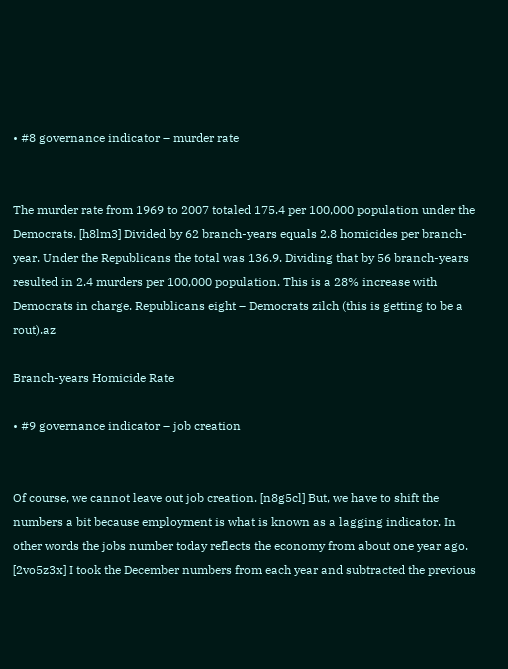• #8 governance indicator – murder rate


The murder rate from 1969 to 2007 totaled 175.4 per 100,000 population under the Democrats. [h8lm3] Divided by 62 branch-years equals 2.8 homicides per branch-year. Under the Republicans the total was 136.9. Dividing that by 56 branch-years resulted in 2.4 murders per 100,000 population. This is a 28% increase with Democrats in charge. Republicans eight – Democrats zilch (this is getting to be a rout).az

Branch-years Homicide Rate

• #9 governance indicator – job creation


Of course, we cannot leave out job creation. [n8g5cl] But, we have to shift the numbers a bit because employment is what is known as a lagging indicator. In other words the jobs number today reflects the economy from about one year ago. [2vo5z3x] I took the December numbers from each year and subtracted the previous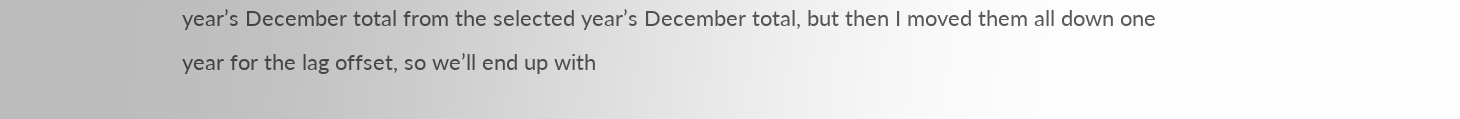year’s December total from the selected year’s December total, but then I moved them all down one year for the lag offset, so we’ll end up with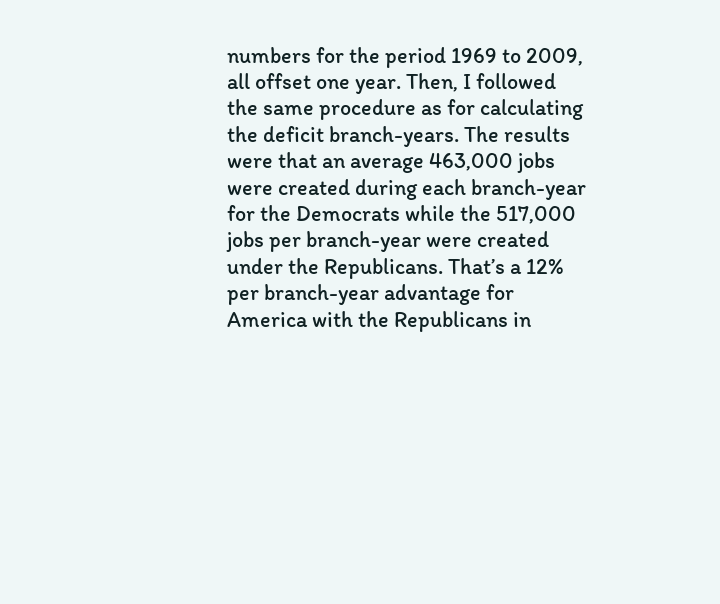numbers for the period 1969 to 2009, all offset one year. Then, I followed the same procedure as for calculating the deficit branch-years. The results were that an average 463,000 jobs were created during each branch-year for the Democrats while the 517,000 jobs per branch-year were created under the Republicans. That’s a 12% per branch-year advantage for America with the Republicans in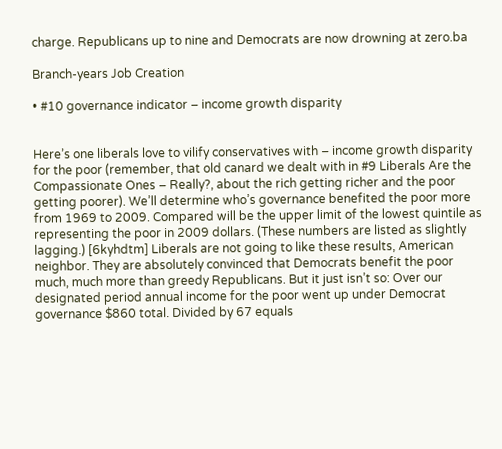charge. Republicans up to nine and Democrats are now drowning at zero.ba

Branch-years Job Creation

• #10 governance indicator – income growth disparity


Here’s one liberals love to vilify conservatives with – income growth disparity for the poor (remember, that old canard we dealt with in #9 Liberals Are the Compassionate Ones – Really?, about the rich getting richer and the poor getting poorer). We’ll determine who’s governance benefited the poor more from 1969 to 2009. Compared will be the upper limit of the lowest quintile as representing the poor in 2009 dollars. (These numbers are listed as slightly lagging.) [6kyhdtm] Liberals are not going to like these results, American neighbor. They are absolutely convinced that Democrats benefit the poor much, much more than greedy Republicans. But it just isn’t so: Over our designated period annual income for the poor went up under Democrat governance $860 total. Divided by 67 equals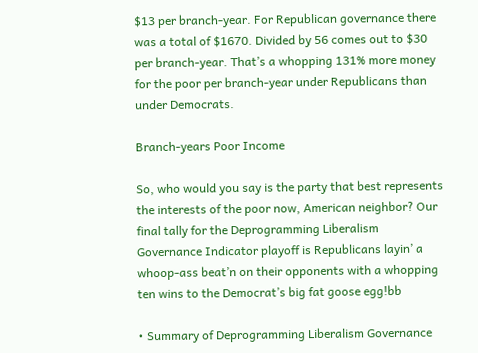$13 per branch-year. For Republican governance there was a total of $1670. Divided by 56 comes out to $30 per branch-year. That’s a whopping 131% more money for the poor per branch-year under Republicans than under Democrats.

Branch-years Poor Income

So, who would you say is the party that best represents the interests of the poor now, American neighbor? Our final tally for the Deprogramming Liberalism Governance Indicator playoff is Republicans layin’ a whoop-ass beat’n on their opponents with a whopping ten wins to the Democrat’s big fat goose egg!bb

• Summary of Deprogramming Liberalism Governance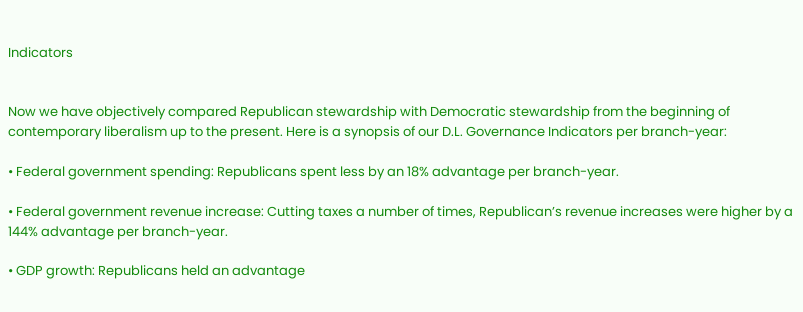Indicators


Now we have objectively compared Republican stewardship with Democratic stewardship from the beginning of contemporary liberalism up to the present. Here is a synopsis of our D.L. Governance Indicators per branch-year:

• Federal government spending: Republicans spent less by an 18% advantage per branch-year.

• Federal government revenue increase: Cutting taxes a number of times, Republican’s revenue increases were higher by a 144% advantage per branch-year.

• GDP growth: Republicans held an advantage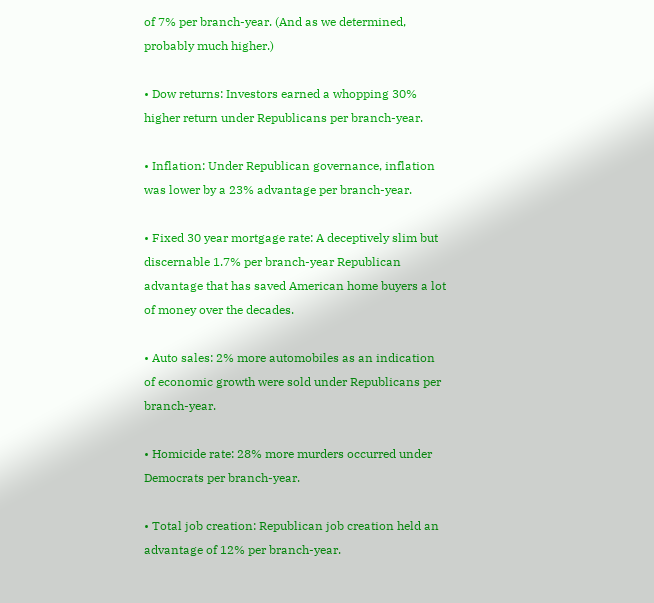of 7% per branch-year. (And as we determined, probably much higher.)

• Dow returns: Investors earned a whopping 30% higher return under Republicans per branch-year.

• Inflation: Under Republican governance, inflation was lower by a 23% advantage per branch-year.

• Fixed 30 year mortgage rate: A deceptively slim but discernable 1.7% per branch-year Republican advantage that has saved American home buyers a lot of money over the decades.

• Auto sales: 2% more automobiles as an indication of economic growth were sold under Republicans per branch-year.

• Homicide rate: 28% more murders occurred under Democrats per branch-year.

• Total job creation: Republican job creation held an advantage of 12% per branch-year.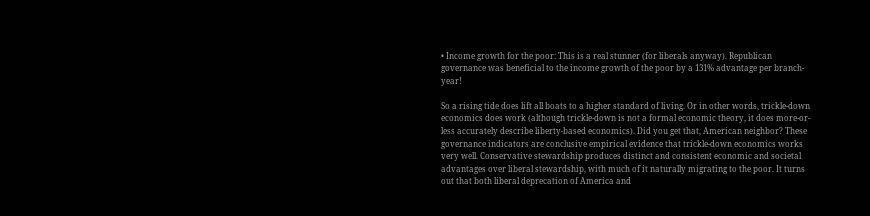• Income growth for the poor: This is a real stunner (for liberals anyway). Republican governance was beneficial to the income growth of the poor by a 131% advantage per branch-year!

So a rising tide does lift all boats to a higher standard of living. Or in other words, trickle-down economics does work (although trickle-down is not a formal economic theory, it does more-or-less accurately describe liberty-based economics). Did you get that, American neighbor? These governance indicators are conclusive empirical evidence that trickle-down economics works very well. Conservative stewardship produces distinct and consistent economic and societal advantages over liberal stewardship, with much of it naturally migrating to the poor. It turns out that both liberal deprecation of America and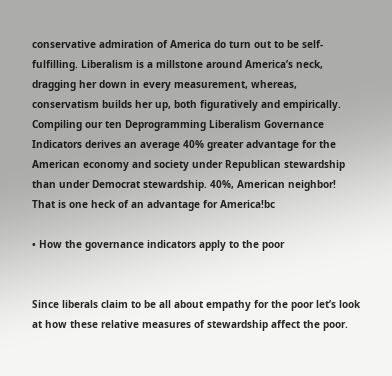conservative admiration of America do turn out to be self-fulfilling. Liberalism is a millstone around America’s neck, dragging her down in every measurement, whereas, conservatism builds her up, both figuratively and empirically. Compiling our ten Deprogramming Liberalism Governance Indicators derives an average 40% greater advantage for the American economy and society under Republican stewardship than under Democrat stewardship. 40%, American neighbor! That is one heck of an advantage for America!bc

• How the governance indicators apply to the poor


Since liberals claim to be all about empathy for the poor let’s look at how these relative measures of stewardship affect the poor.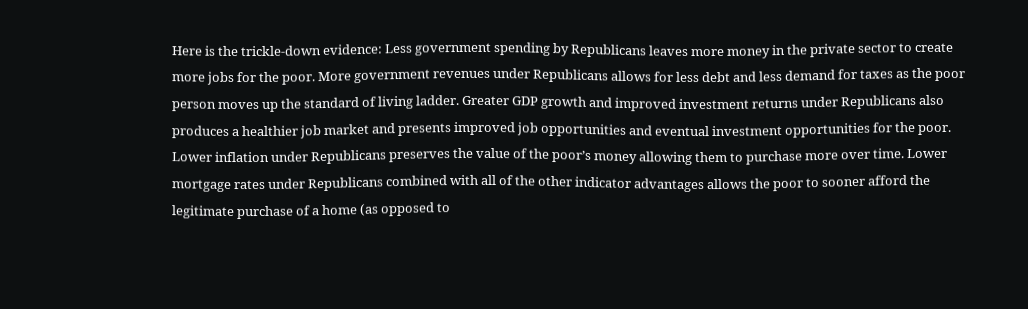Here is the trickle-down evidence: Less government spending by Republicans leaves more money in the private sector to create more jobs for the poor. More government revenues under Republicans allows for less debt and less demand for taxes as the poor person moves up the standard of living ladder. Greater GDP growth and improved investment returns under Republicans also produces a healthier job market and presents improved job opportunities and eventual investment opportunities for the poor. Lower inflation under Republicans preserves the value of the poor’s money allowing them to purchase more over time. Lower mortgage rates under Republicans combined with all of the other indicator advantages allows the poor to sooner afford the legitimate purchase of a home (as opposed to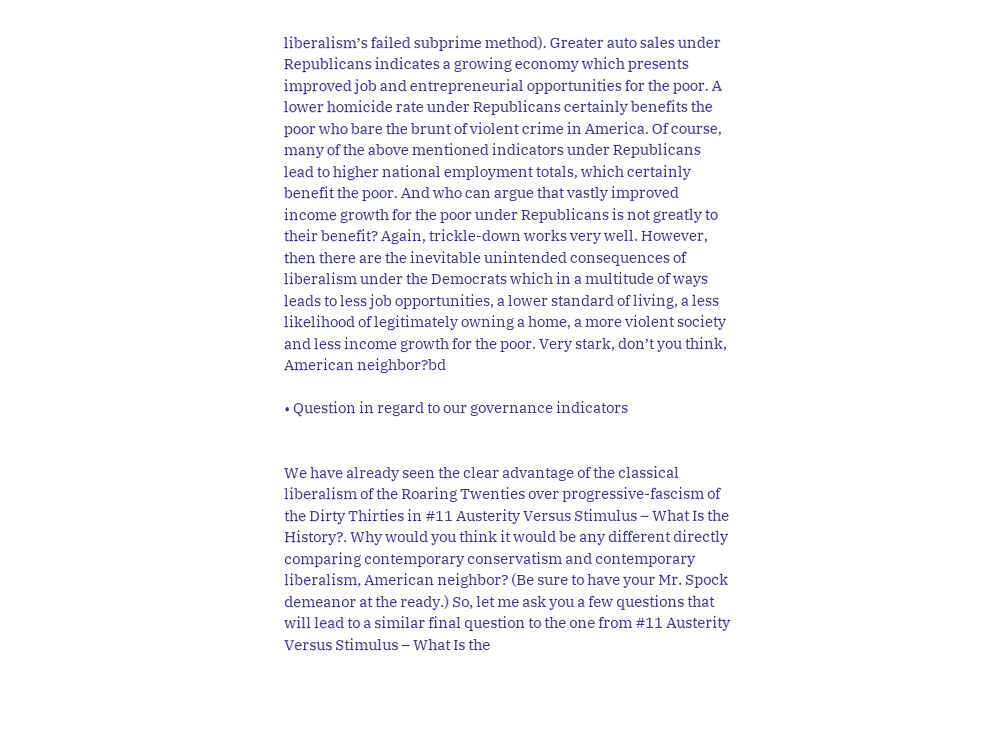liberalism’s failed subprime method). Greater auto sales under Republicans indicates a growing economy which presents improved job and entrepreneurial opportunities for the poor. A lower homicide rate under Republicans certainly benefits the poor who bare the brunt of violent crime in America. Of course, many of the above mentioned indicators under Republicans lead to higher national employment totals, which certainly benefit the poor. And who can argue that vastly improved income growth for the poor under Republicans is not greatly to their benefit? Again, trickle-down works very well. However, then there are the inevitable unintended consequences of liberalism under the Democrats which in a multitude of ways leads to less job opportunities, a lower standard of living, a less likelihood of legitimately owning a home, a more violent society and less income growth for the poor. Very stark, don’t you think, American neighbor?bd

• Question in regard to our governance indicators


We have already seen the clear advantage of the classical liberalism of the Roaring Twenties over progressive-fascism of the Dirty Thirties in #11 Austerity Versus Stimulus – What Is the History?. Why would you think it would be any different directly comparing contemporary conservatism and contemporary liberalism, American neighbor? (Be sure to have your Mr. Spock demeanor at the ready.) So, let me ask you a few questions that will lead to a similar final question to the one from #11 Austerity Versus Stimulus – What Is the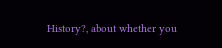History?, about whether you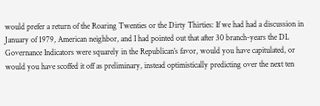would prefer a return of the Roaring Twenties or the Dirty Thirties: If we had had a discussion in January of 1979, American neighbor, and I had pointed out that after 30 branch-years the DL Governance Indicators were squarely in the Republican’s favor, would you have capitulated, or would you have scoffed it off as preliminary, instead optimistically predicting over the next ten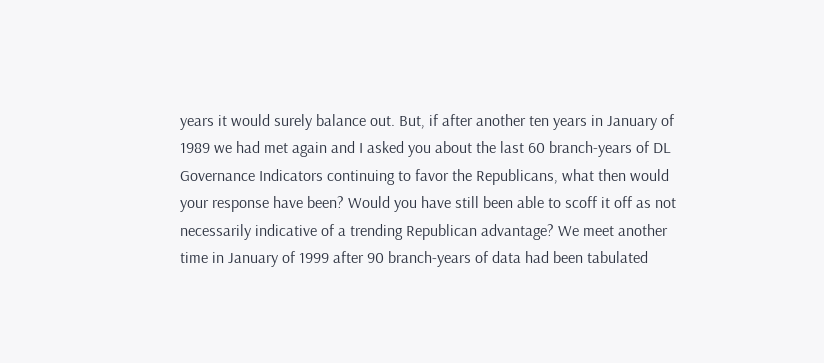years it would surely balance out. But, if after another ten years in January of 1989 we had met again and I asked you about the last 60 branch-years of DL Governance Indicators continuing to favor the Republicans, what then would your response have been? Would you have still been able to scoff it off as not necessarily indicative of a trending Republican advantage? We meet another time in January of 1999 after 90 branch-years of data had been tabulated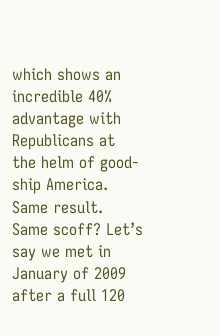which shows an incredible 40% advantage with Republicans at the helm of good-ship America. Same result. Same scoff? Let’s say we met in January of 2009 after a full 120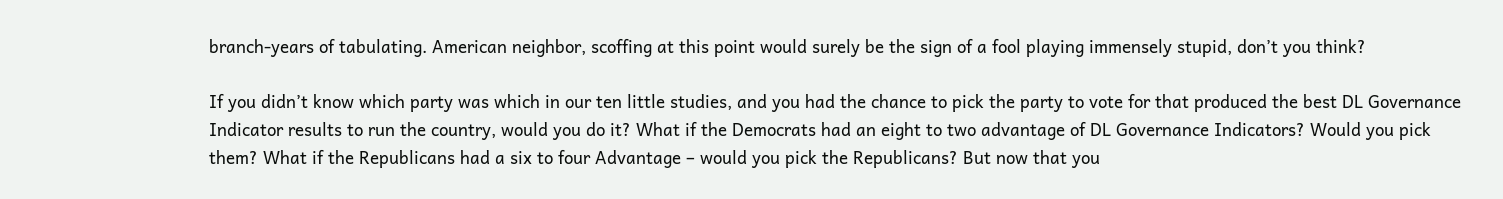branch-years of tabulating. American neighbor, scoffing at this point would surely be the sign of a fool playing immensely stupid, don’t you think?

If you didn’t know which party was which in our ten little studies, and you had the chance to pick the party to vote for that produced the best DL Governance Indicator results to run the country, would you do it? What if the Democrats had an eight to two advantage of DL Governance Indicators? Would you pick them? What if the Republicans had a six to four Advantage – would you pick the Republicans? But now that you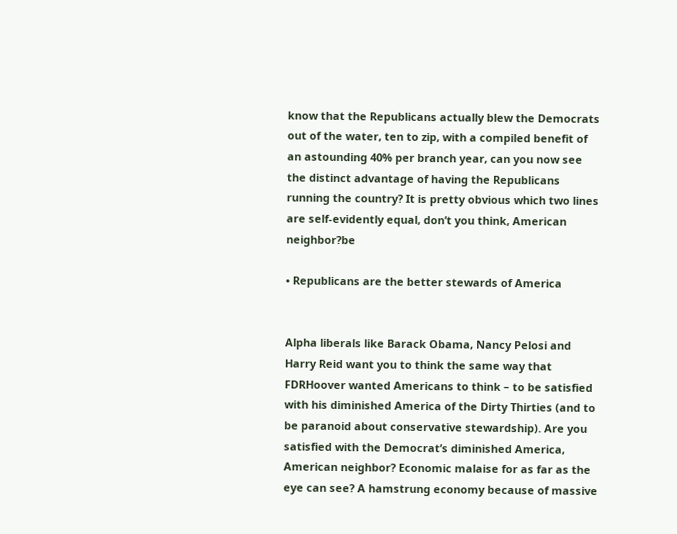know that the Republicans actually blew the Democrats out of the water, ten to zip, with a compiled benefit of an astounding 40% per branch year, can you now see the distinct advantage of having the Republicans running the country? It is pretty obvious which two lines are self-evidently equal, don’t you think, American neighbor?be

• Republicans are the better stewards of America


Alpha liberals like Barack Obama, Nancy Pelosi and Harry Reid want you to think the same way that FDRHoover wanted Americans to think – to be satisfied with his diminished America of the Dirty Thirties (and to be paranoid about conservative stewardship). Are you satisfied with the Democrat’s diminished America, American neighbor? Economic malaise for as far as the eye can see? A hamstrung economy because of massive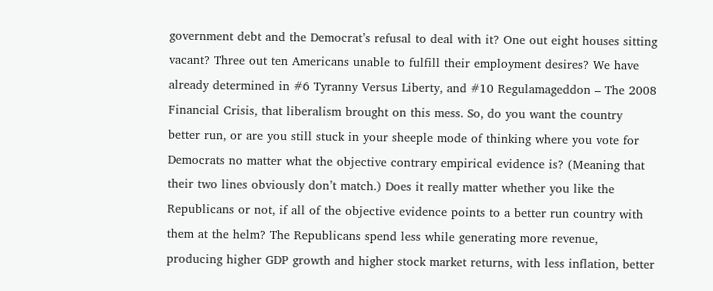government debt and the Democrat’s refusal to deal with it? One out eight houses sitting vacant? Three out ten Americans unable to fulfill their employment desires? We have already determined in #6 Tyranny Versus Liberty, and #10 Regulamageddon – The 2008 Financial Crisis, that liberalism brought on this mess. So, do you want the country better run, or are you still stuck in your sheeple mode of thinking where you vote for Democrats no matter what the objective contrary empirical evidence is? (Meaning that their two lines obviously don’t match.) Does it really matter whether you like the Republicans or not, if all of the objective evidence points to a better run country with them at the helm? The Republicans spend less while generating more revenue, producing higher GDP growth and higher stock market returns, with less inflation, better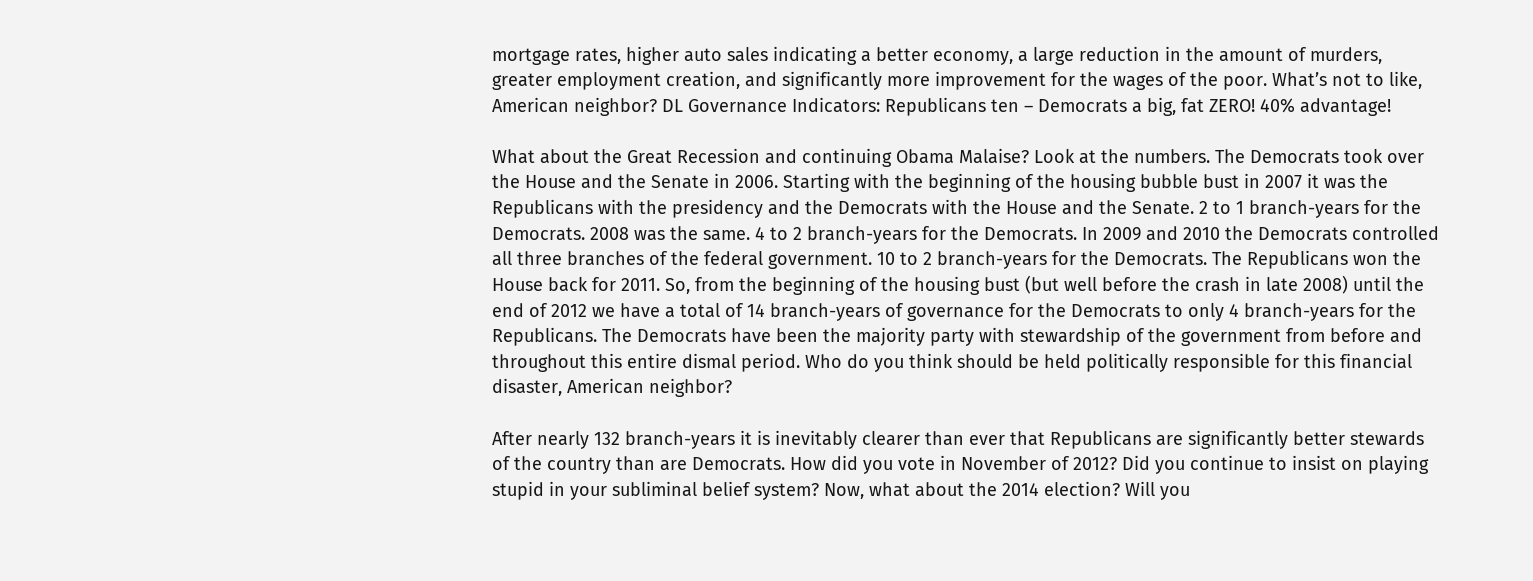mortgage rates, higher auto sales indicating a better economy, a large reduction in the amount of murders, greater employment creation, and significantly more improvement for the wages of the poor. What’s not to like, American neighbor? DL Governance Indicators: Republicans ten – Democrats a big, fat ZERO! 40% advantage!

What about the Great Recession and continuing Obama Malaise? Look at the numbers. The Democrats took over the House and the Senate in 2006. Starting with the beginning of the housing bubble bust in 2007 it was the Republicans with the presidency and the Democrats with the House and the Senate. 2 to 1 branch-years for the Democrats. 2008 was the same. 4 to 2 branch-years for the Democrats. In 2009 and 2010 the Democrats controlled all three branches of the federal government. 10 to 2 branch-years for the Democrats. The Republicans won the House back for 2011. So, from the beginning of the housing bust (but well before the crash in late 2008) until the end of 2012 we have a total of 14 branch-years of governance for the Democrats to only 4 branch-years for the Republicans. The Democrats have been the majority party with stewardship of the government from before and throughout this entire dismal period. Who do you think should be held politically responsible for this financial disaster, American neighbor?

After nearly 132 branch-years it is inevitably clearer than ever that Republicans are significantly better stewards of the country than are Democrats. How did you vote in November of 2012? Did you continue to insist on playing stupid in your subliminal belief system? Now, what about the 2014 election? Will you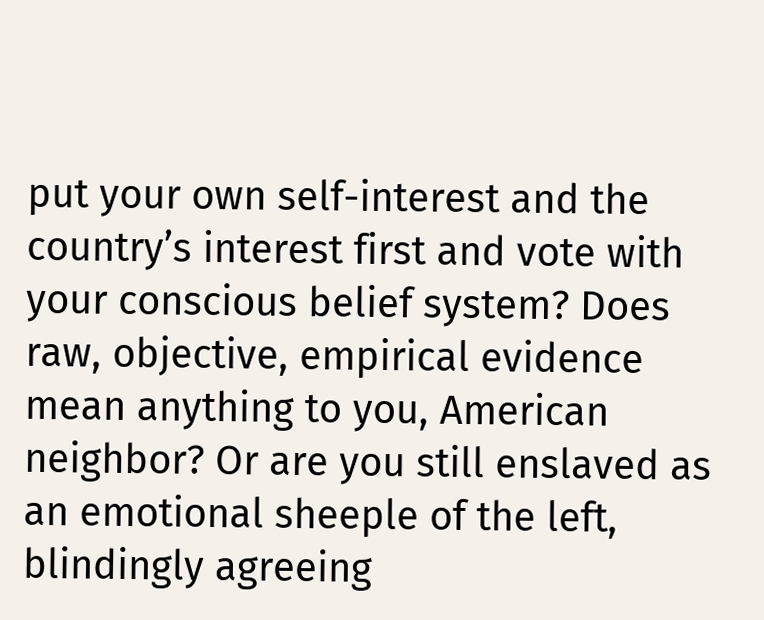put your own self-interest and the country’s interest first and vote with your conscious belief system? Does raw, objective, empirical evidence mean anything to you, American neighbor? Or are you still enslaved as an emotional sheeple of the left, blindingly agreeing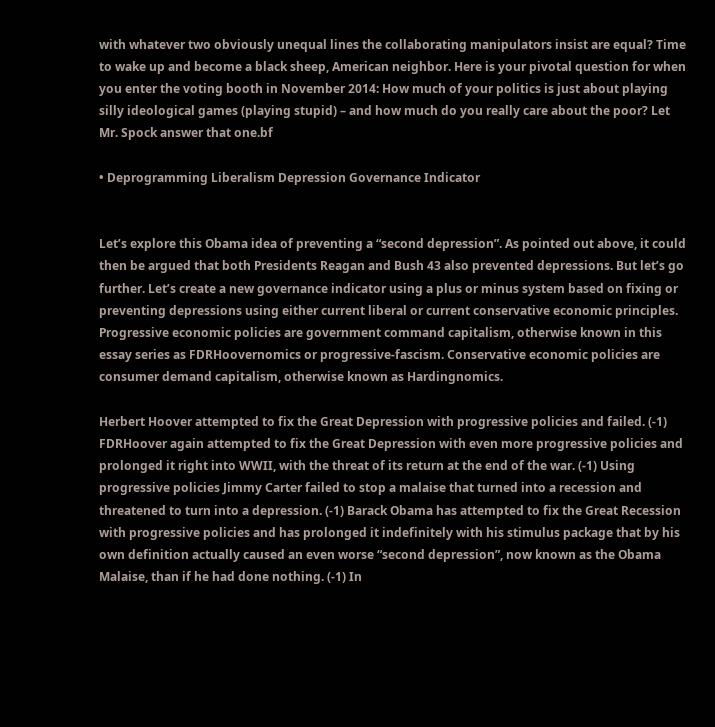with whatever two obviously unequal lines the collaborating manipulators insist are equal? Time to wake up and become a black sheep, American neighbor. Here is your pivotal question for when you enter the voting booth in November 2014: How much of your politics is just about playing silly ideological games (playing stupid) – and how much do you really care about the poor? Let Mr. Spock answer that one.bf

• Deprogramming Liberalism Depression Governance Indicator


Let’s explore this Obama idea of preventing a “second depression”. As pointed out above, it could then be argued that both Presidents Reagan and Bush 43 also prevented depressions. But let’s go further. Let’s create a new governance indicator using a plus or minus system based on fixing or preventing depressions using either current liberal or current conservative economic principles. Progressive economic policies are government command capitalism, otherwise known in this essay series as FDRHoovernomics or progressive-fascism. Conservative economic policies are consumer demand capitalism, otherwise known as Hardingnomics.

Herbert Hoover attempted to fix the Great Depression with progressive policies and failed. (-1) FDRHoover again attempted to fix the Great Depression with even more progressive policies and prolonged it right into WWII, with the threat of its return at the end of the war. (-1) Using progressive policies Jimmy Carter failed to stop a malaise that turned into a recession and threatened to turn into a depression. (-1) Barack Obama has attempted to fix the Great Recession with progressive policies and has prolonged it indefinitely with his stimulus package that by his own definition actually caused an even worse “second depression”, now known as the Obama Malaise, than if he had done nothing. (-1) In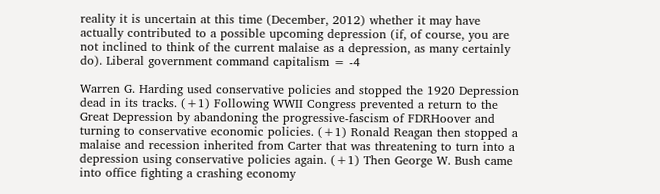reality it is uncertain at this time (December, 2012) whether it may have actually contributed to a possible upcoming depression (if, of course, you are not inclined to think of the current malaise as a depression, as many certainly do). Liberal government command capitalism = -4

Warren G. Harding used conservative policies and stopped the 1920 Depression dead in its tracks. (+1) Following WWII Congress prevented a return to the Great Depression by abandoning the progressive-fascism of FDRHoover and turning to conservative economic policies. (+1) Ronald Reagan then stopped a malaise and recession inherited from Carter that was threatening to turn into a depression using conservative policies again. (+1) Then George W. Bush came into office fighting a crashing economy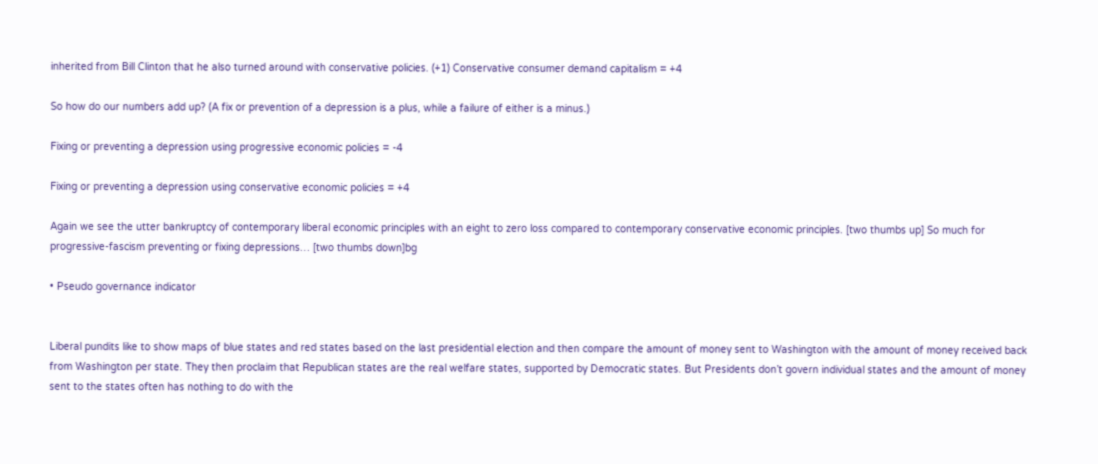inherited from Bill Clinton that he also turned around with conservative policies. (+1) Conservative consumer demand capitalism = +4

So how do our numbers add up? (A fix or prevention of a depression is a plus, while a failure of either is a minus.)

Fixing or preventing a depression using progressive economic policies = -4

Fixing or preventing a depression using conservative economic policies = +4

Again we see the utter bankruptcy of contemporary liberal economic principles with an eight to zero loss compared to contemporary conservative economic principles. [two thumbs up] So much for progressive-fascism preventing or fixing depressions… [two thumbs down]bg

• Pseudo governance indicator


Liberal pundits like to show maps of blue states and red states based on the last presidential election and then compare the amount of money sent to Washington with the amount of money received back from Washington per state. They then proclaim that Republican states are the real welfare states, supported by Democratic states. But Presidents don’t govern individual states and the amount of money sent to the states often has nothing to do with the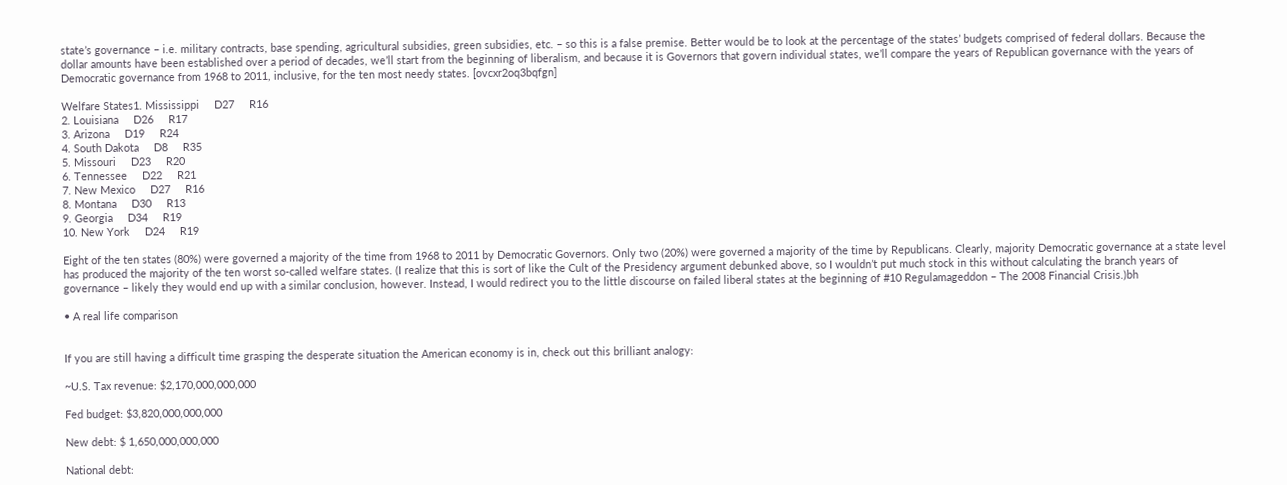state’s governance – i.e. military contracts, base spending, agricultural subsidies, green subsidies, etc. – so this is a false premise. Better would be to look at the percentage of the states’ budgets comprised of federal dollars. Because the dollar amounts have been established over a period of decades, we’ll start from the beginning of liberalism, and because it is Governors that govern individual states, we’ll compare the years of Republican governance with the years of Democratic governance from 1968 to 2011, inclusive, for the ten most needy states. [ovcxr2oq3bqfgn]

Welfare States1. Mississippi     D27     R16
2. Louisiana     D26     R17
3. Arizona     D19     R24
4. South Dakota     D8     R35
5. Missouri     D23     R20
6. Tennessee     D22     R21
7. New Mexico     D27     R16
8. Montana     D30     R13
9. Georgia     D34     R19
10. New York     D24     R19

Eight of the ten states (80%) were governed a majority of the time from 1968 to 2011 by Democratic Governors. Only two (20%) were governed a majority of the time by Republicans. Clearly, majority Democratic governance at a state level has produced the majority of the ten worst so-called welfare states. (I realize that this is sort of like the Cult of the Presidency argument debunked above, so I wouldn’t put much stock in this without calculating the branch years of governance – likely they would end up with a similar conclusion, however. Instead, I would redirect you to the little discourse on failed liberal states at the beginning of #10 Regulamageddon – The 2008 Financial Crisis.)bh

• A real life comparison


If you are still having a difficult time grasping the desperate situation the American economy is in, check out this brilliant analogy:

~U.S. Tax revenue: $2,170,000,000,000

Fed budget: $3,820,000,000,000

New debt: $ 1,650,000,000,000

National debt: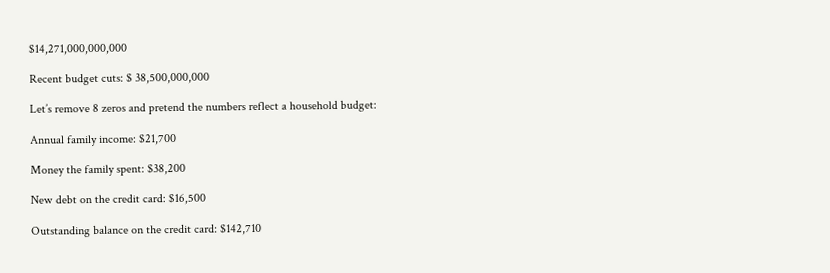$14,271,000,000,000

Recent budget cuts: $ 38,500,000,000

Let’s remove 8 zeros and pretend the numbers reflect a household budget:

Annual family income: $21,700

Money the family spent: $38,200

New debt on the credit card: $16,500

Outstanding balance on the credit card: $142,710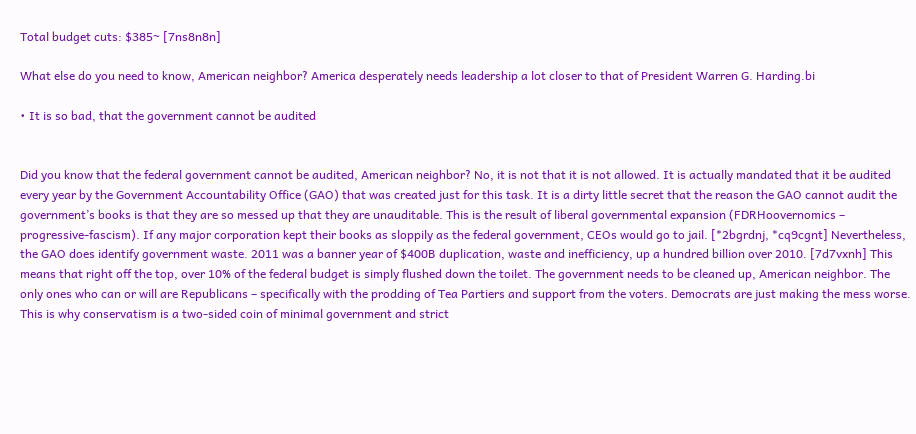Total budget cuts: $385~ [7ns8n8n]

What else do you need to know, American neighbor? America desperately needs leadership a lot closer to that of President Warren G. Harding.bi

• It is so bad, that the government cannot be audited


Did you know that the federal government cannot be audited, American neighbor? No, it is not that it is not allowed. It is actually mandated that it be audited every year by the Government Accountability Office (GAO) that was created just for this task. It is a dirty little secret that the reason the GAO cannot audit the government’s books is that they are so messed up that they are unauditable. This is the result of liberal governmental expansion (FDRHoovernomics – progressive-fascism). If any major corporation kept their books as sloppily as the federal government, CEOs would go to jail. [*2bgrdnj, *cq9cgnt] Nevertheless, the GAO does identify government waste. 2011 was a banner year of $400B duplication, waste and inefficiency, up a hundred billion over 2010. [7d7vxnh] This means that right off the top, over 10% of the federal budget is simply flushed down the toilet. The government needs to be cleaned up, American neighbor. The only ones who can or will are Republicans – specifically with the prodding of Tea Partiers and support from the voters. Democrats are just making the mess worse. This is why conservatism is a two-sided coin of minimal government and strict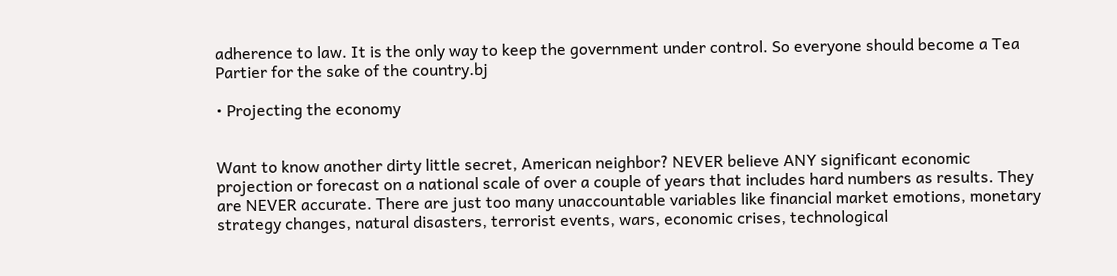adherence to law. It is the only way to keep the government under control. So everyone should become a Tea Partier for the sake of the country.bj

• Projecting the economy


Want to know another dirty little secret, American neighbor? NEVER believe ANY significant economic projection or forecast on a national scale of over a couple of years that includes hard numbers as results. They are NEVER accurate. There are just too many unaccountable variables like financial market emotions, monetary strategy changes, natural disasters, terrorist events, wars, economic crises, technological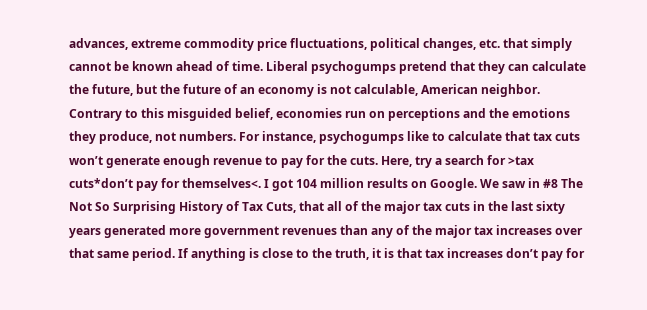advances, extreme commodity price fluctuations, political changes, etc. that simply cannot be known ahead of time. Liberal psychogumps pretend that they can calculate the future, but the future of an economy is not calculable, American neighbor. Contrary to this misguided belief, economies run on perceptions and the emotions they produce, not numbers. For instance, psychogumps like to calculate that tax cuts won’t generate enough revenue to pay for the cuts. Here, try a search for >tax cuts*don’t pay for themselves<. I got 104 million results on Google. We saw in #8 The Not So Surprising History of Tax Cuts, that all of the major tax cuts in the last sixty years generated more government revenues than any of the major tax increases over that same period. If anything is close to the truth, it is that tax increases don’t pay for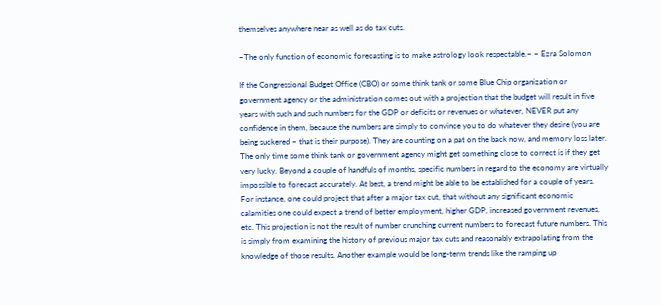themselves anywhere near as well as do tax cuts.

~The only function of economic forecasting is to make astrology look respectable.~ – Ezra Solomon

If the Congressional Budget Office (CBO) or some think tank or some Blue Chip organization or government agency or the administration comes out with a projection that the budget will result in five years with such and such numbers for the GDP or deficits or revenues or whatever, NEVER put any confidence in them, because the numbers are simply to convince you to do whatever they desire (you are being suckered – that is their purpose). They are counting on a pat on the back now, and memory loss later. The only time some think tank or government agency might get something close to correct is if they get very lucky. Beyond a couple of handfuls of months, specific numbers in regard to the economy are virtually impossible to forecast accurately. At best, a trend might be able to be established for a couple of years. For instance, one could project that after a major tax cut, that without any significant economic calamities one could expect a trend of better employment, higher GDP, increased government revenues, etc. This projection is not the result of number crunching current numbers to forecast future numbers. This is simply from examining the history of previous major tax cuts and reasonably extrapolating from the knowledge of those results. Another example would be long-term trends like the ramping up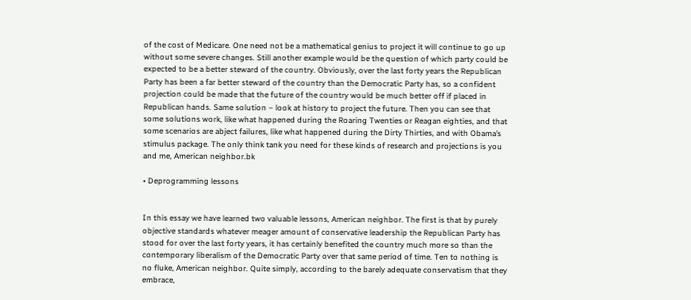of the cost of Medicare. One need not be a mathematical genius to project it will continue to go up without some severe changes. Still another example would be the question of which party could be expected to be a better steward of the country. Obviously, over the last forty years the Republican Party has been a far better steward of the country than the Democratic Party has, so a confident projection could be made that the future of the country would be much better off if placed in Republican hands. Same solution – look at history to project the future. Then you can see that some solutions work, like what happened during the Roaring Twenties or Reagan eighties, and that some scenarios are abject failures, like what happened during the Dirty Thirties, and with Obama’s stimulus package. The only think tank you need for these kinds of research and projections is you and me, American neighbor.bk

• Deprogramming lessons


In this essay we have learned two valuable lessons, American neighbor. The first is that by purely objective standards whatever meager amount of conservative leadership the Republican Party has stood for over the last forty years, it has certainly benefited the country much more so than the contemporary liberalism of the Democratic Party over that same period of time. Ten to nothing is no fluke, American neighbor. Quite simply, according to the barely adequate conservatism that they embrace,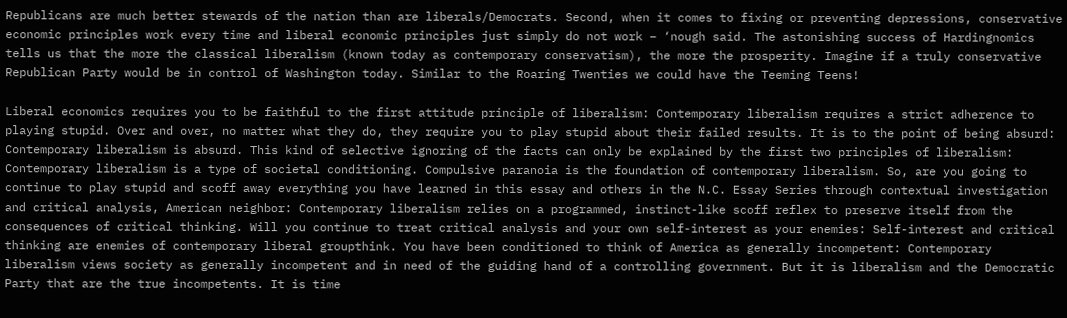Republicans are much better stewards of the nation than are liberals/Democrats. Second, when it comes to fixing or preventing depressions, conservative economic principles work every time and liberal economic principles just simply do not work – ‘nough said. The astonishing success of Hardingnomics tells us that the more the classical liberalism (known today as contemporary conservatism), the more the prosperity. Imagine if a truly conservative Republican Party would be in control of Washington today. Similar to the Roaring Twenties we could have the Teeming Teens!

Liberal economics requires you to be faithful to the first attitude principle of liberalism: Contemporary liberalism requires a strict adherence to playing stupid. Over and over, no matter what they do, they require you to play stupid about their failed results. It is to the point of being absurd: Contemporary liberalism is absurd. This kind of selective ignoring of the facts can only be explained by the first two principles of liberalism: Contemporary liberalism is a type of societal conditioning. Compulsive paranoia is the foundation of contemporary liberalism. So, are you going to continue to play stupid and scoff away everything you have learned in this essay and others in the N.C. Essay Series through contextual investigation and critical analysis, American neighbor: Contemporary liberalism relies on a programmed, instinct-like scoff reflex to preserve itself from the consequences of critical thinking. Will you continue to treat critical analysis and your own self-interest as your enemies: Self-interest and critical thinking are enemies of contemporary liberal groupthink. You have been conditioned to think of America as generally incompetent: Contemporary liberalism views society as generally incompetent and in need of the guiding hand of a controlling government. But it is liberalism and the Democratic Party that are the true incompetents. It is time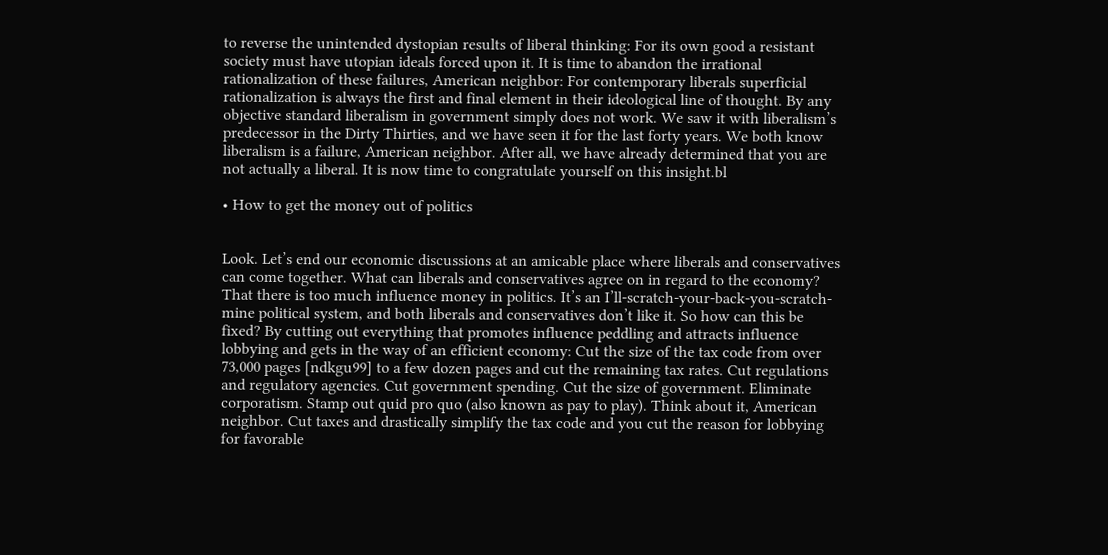to reverse the unintended dystopian results of liberal thinking: For its own good a resistant society must have utopian ideals forced upon it. It is time to abandon the irrational rationalization of these failures, American neighbor: For contemporary liberals superficial rationalization is always the first and final element in their ideological line of thought. By any objective standard liberalism in government simply does not work. We saw it with liberalism’s predecessor in the Dirty Thirties, and we have seen it for the last forty years. We both know liberalism is a failure, American neighbor. After all, we have already determined that you are not actually a liberal. It is now time to congratulate yourself on this insight.bl

• How to get the money out of politics


Look. Let’s end our economic discussions at an amicable place where liberals and conservatives can come together. What can liberals and conservatives agree on in regard to the economy? That there is too much influence money in politics. It’s an I’ll-scratch-your-back-you-scratch-mine political system, and both liberals and conservatives don’t like it. So how can this be fixed? By cutting out everything that promotes influence peddling and attracts influence lobbying and gets in the way of an efficient economy: Cut the size of the tax code from over 73,000 pages [ndkgu99] to a few dozen pages and cut the remaining tax rates. Cut regulations and regulatory agencies. Cut government spending. Cut the size of government. Eliminate corporatism. Stamp out quid pro quo (also known as pay to play). Think about it, American neighbor. Cut taxes and drastically simplify the tax code and you cut the reason for lobbying for favorable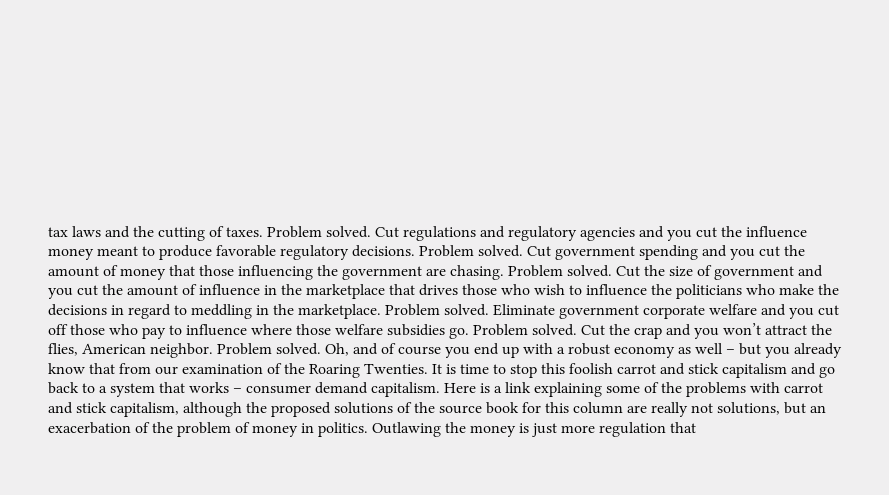tax laws and the cutting of taxes. Problem solved. Cut regulations and regulatory agencies and you cut the influence money meant to produce favorable regulatory decisions. Problem solved. Cut government spending and you cut the amount of money that those influencing the government are chasing. Problem solved. Cut the size of government and you cut the amount of influence in the marketplace that drives those who wish to influence the politicians who make the decisions in regard to meddling in the marketplace. Problem solved. Eliminate government corporate welfare and you cut off those who pay to influence where those welfare subsidies go. Problem solved. Cut the crap and you won’t attract the flies, American neighbor. Problem solved. Oh, and of course you end up with a robust economy as well – but you already know that from our examination of the Roaring Twenties. It is time to stop this foolish carrot and stick capitalism and go back to a system that works – consumer demand capitalism. Here is a link explaining some of the problems with carrot and stick capitalism, although the proposed solutions of the source book for this column are really not solutions, but an exacerbation of the problem of money in politics. Outlawing the money is just more regulation that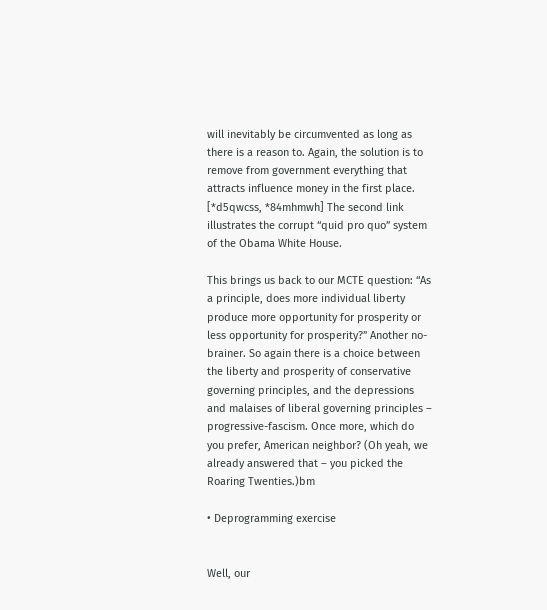will inevitably be circumvented as long as there is a reason to. Again, the solution is to remove from government everything that attracts influence money in the first place. [*d5qwcss, *84mhmwh] The second link illustrates the corrupt “quid pro quo” system of the Obama White House.

This brings us back to our MCTE question: “As a principle, does more individual liberty produce more opportunity for prosperity or less opportunity for prosperity?” Another no-brainer. So again there is a choice between the liberty and prosperity of conservative governing principles, and the depressions and malaises of liberal governing principles – progressive-fascism. Once more, which do you prefer, American neighbor? (Oh yeah, we already answered that – you picked the Roaring Twenties.)bm

• Deprogramming exercise


Well, our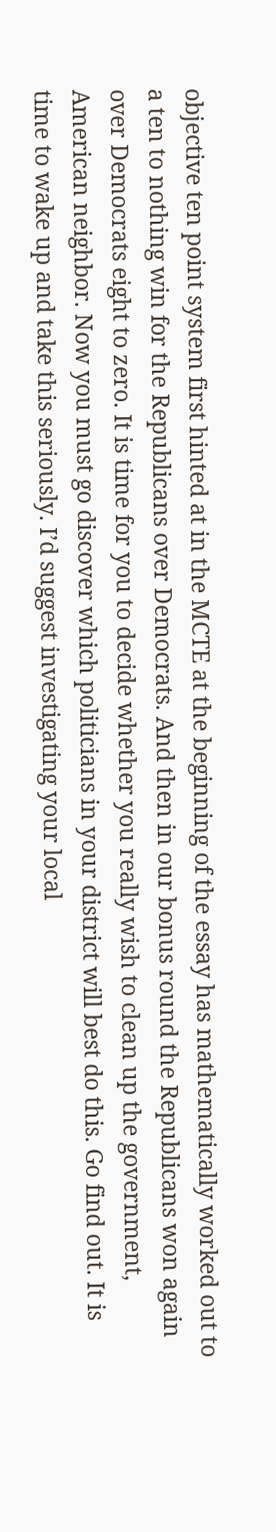objective ten point system first hinted at in the MCTE at the beginning of the essay has mathematically worked out to a ten to nothing win for the Republicans over Democrats. And then in our bonus round the Republicans won again over Democrats eight to zero. It is time for you to decide whether you really wish to clean up the government, American neighbor. Now you must go discover which politicians in your district will best do this. Go find out. It is time to wake up and take this seriously. I’d suggest investigating your local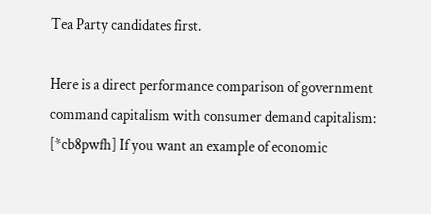Tea Party candidates first.

Here is a direct performance comparison of government command capitalism with consumer demand capitalism: [*cb8pwfh] If you want an example of economic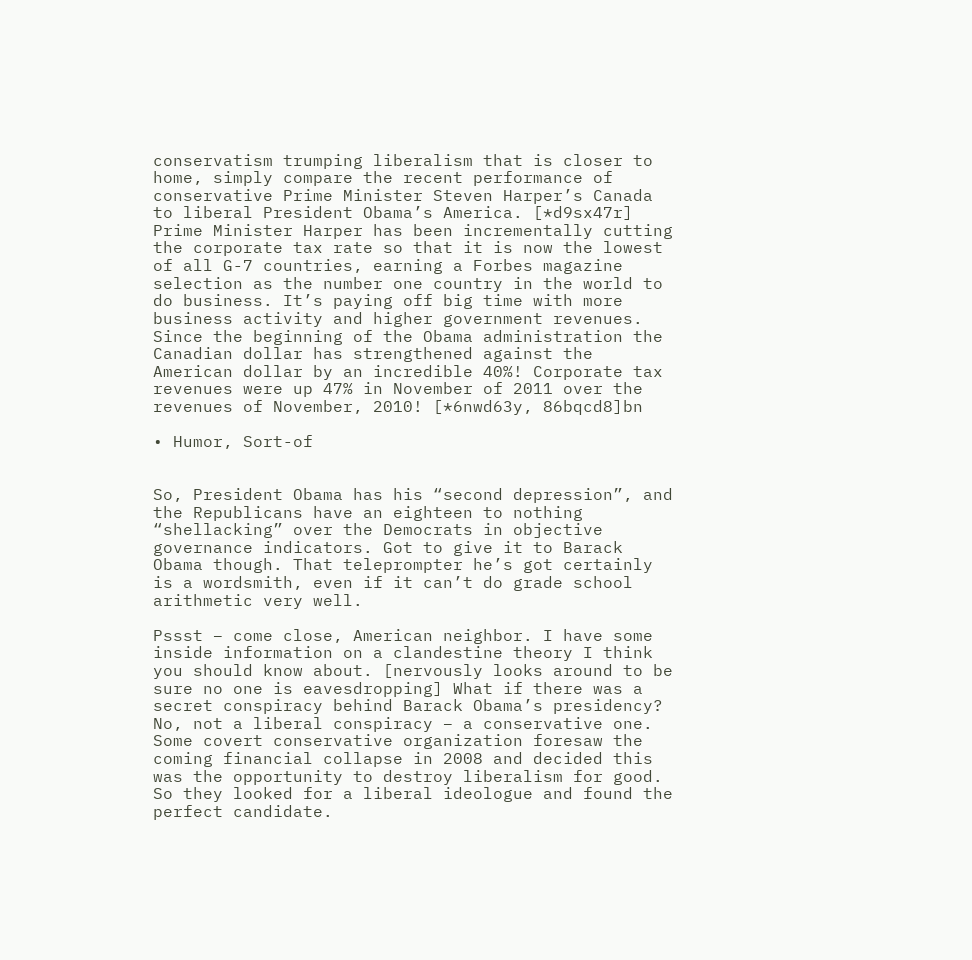conservatism trumping liberalism that is closer to home, simply compare the recent performance of conservative Prime Minister Steven Harper’s Canada to liberal President Obama’s America. [*d9sx47r] Prime Minister Harper has been incrementally cutting the corporate tax rate so that it is now the lowest of all G-7 countries, earning a Forbes magazine selection as the number one country in the world to do business. It’s paying off big time with more business activity and higher government revenues. Since the beginning of the Obama administration the Canadian dollar has strengthened against the American dollar by an incredible 40%! Corporate tax revenues were up 47% in November of 2011 over the revenues of November, 2010! [*6nwd63y, 86bqcd8]bn

• Humor, Sort-of


So, President Obama has his “second depression”, and the Republicans have an eighteen to nothing “shellacking” over the Democrats in objective governance indicators. Got to give it to Barack Obama though. That teleprompter he’s got certainly is a wordsmith, even if it can’t do grade school arithmetic very well.

Pssst – come close, American neighbor. I have some inside information on a clandestine theory I think you should know about. [nervously looks around to be sure no one is eavesdropping] What if there was a secret conspiracy behind Barack Obama’s presidency? No, not a liberal conspiracy – a conservative one. Some covert conservative organization foresaw the coming financial collapse in 2008 and decided this was the opportunity to destroy liberalism for good. So they looked for a liberal ideologue and found the perfect candidate.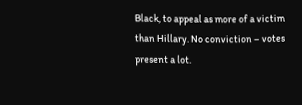Black, to appeal as more of a victim than Hillary. No conviction – votes present a lot.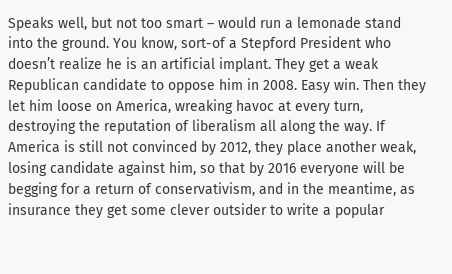Speaks well, but not too smart – would run a lemonade stand into the ground. You know, sort-of a Stepford President who doesn’t realize he is an artificial implant. They get a weak Republican candidate to oppose him in 2008. Easy win. Then they let him loose on America, wreaking havoc at every turn, destroying the reputation of liberalism all along the way. If America is still not convinced by 2012, they place another weak, losing candidate against him, so that by 2016 everyone will be begging for a return of conservativism, and in the meantime, as insurance they get some clever outsider to write a popular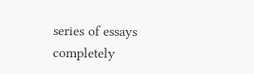series of essays completely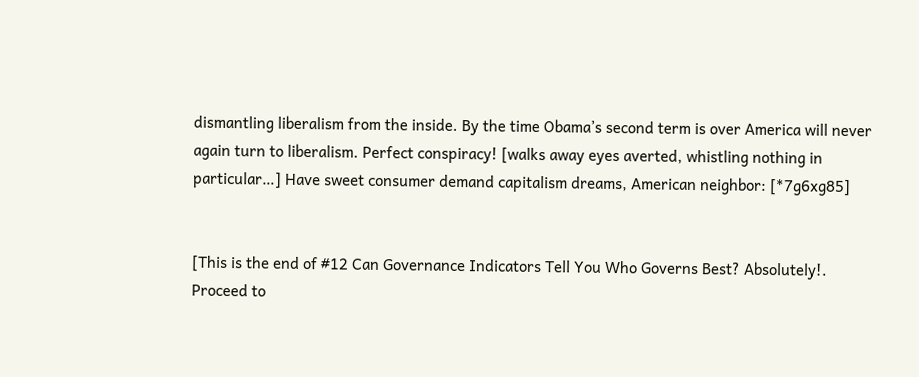dismantling liberalism from the inside. By the time Obama’s second term is over America will never again turn to liberalism. Perfect conspiracy! [walks away eyes averted, whistling nothing in particular…] Have sweet consumer demand capitalism dreams, American neighbor: [*7g6xg85]


[This is the end of #12 Can Governance Indicators Tell You Who Governs Best? Absolutely!. Proceed to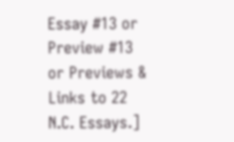Essay #13 or Preview #13 or Previews & Links to 22 N.C. Essays.]